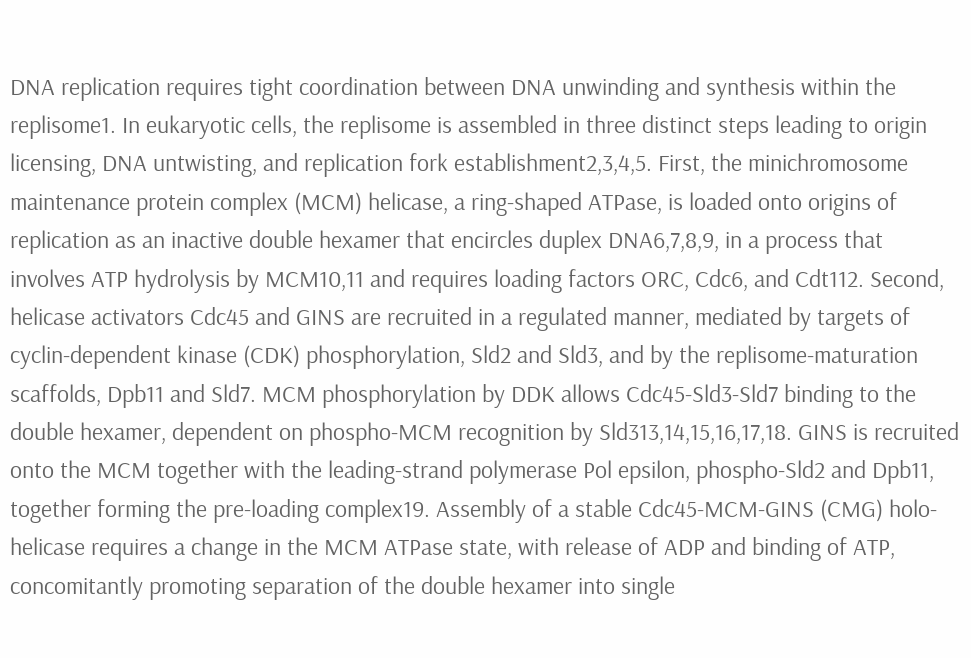DNA replication requires tight coordination between DNA unwinding and synthesis within the replisome1. In eukaryotic cells, the replisome is assembled in three distinct steps leading to origin licensing, DNA untwisting, and replication fork establishment2,3,4,5. First, the minichromosome maintenance protein complex (MCM) helicase, a ring-shaped ATPase, is loaded onto origins of replication as an inactive double hexamer that encircles duplex DNA6,7,8,9, in a process that involves ATP hydrolysis by MCM10,11 and requires loading factors ORC, Cdc6, and Cdt112. Second, helicase activators Cdc45 and GINS are recruited in a regulated manner, mediated by targets of cyclin-dependent kinase (CDK) phosphorylation, Sld2 and Sld3, and by the replisome-maturation scaffolds, Dpb11 and Sld7. MCM phosphorylation by DDK allows Cdc45-Sld3-Sld7 binding to the double hexamer, dependent on phospho-MCM recognition by Sld313,14,15,16,17,18. GINS is recruited onto the MCM together with the leading-strand polymerase Pol epsilon, phospho-Sld2 and Dpb11, together forming the pre-loading complex19. Assembly of a stable Cdc45-MCM-GINS (CMG) holo-helicase requires a change in the MCM ATPase state, with release of ADP and binding of ATP, concomitantly promoting separation of the double hexamer into single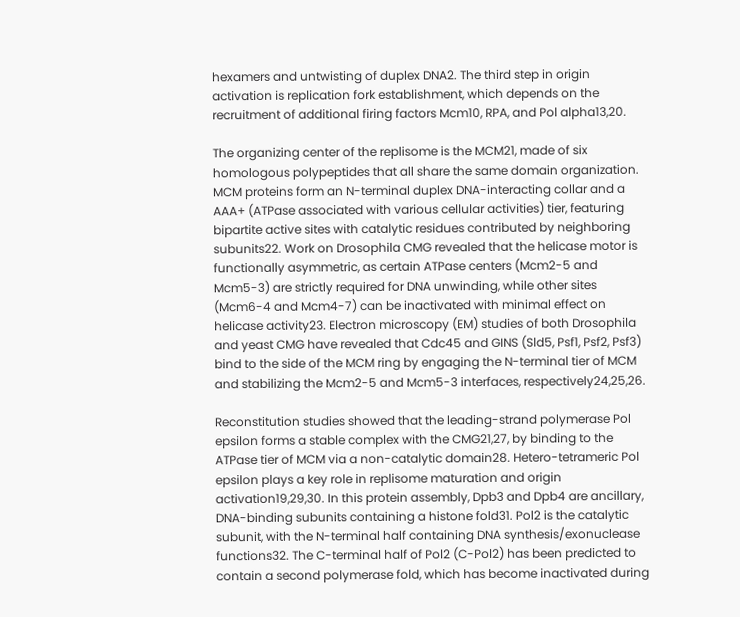hexamers and untwisting of duplex DNA2. The third step in origin activation is replication fork establishment, which depends on the recruitment of additional firing factors Mcm10, RPA, and Pol alpha13,20.

The organizing center of the replisome is the MCM21, made of six homologous polypeptides that all share the same domain organization. MCM proteins form an N-terminal duplex DNA-interacting collar and a AAA+ (ATPase associated with various cellular activities) tier, featuring bipartite active sites with catalytic residues contributed by neighboring subunits22. Work on Drosophila CMG revealed that the helicase motor is functionally asymmetric, as certain ATPase centers (Mcm2-5 and Mcm5-3) are strictly required for DNA unwinding, while other sites (Mcm6-4 and Mcm4-7) can be inactivated with minimal effect on helicase activity23. Electron microscopy (EM) studies of both Drosophila and yeast CMG have revealed that Cdc45 and GINS (Sld5, Psf1, Psf2, Psf3) bind to the side of the MCM ring by engaging the N-terminal tier of MCM and stabilizing the Mcm2-5 and Mcm5-3 interfaces, respectively24,25,26.

Reconstitution studies showed that the leading-strand polymerase Pol epsilon forms a stable complex with the CMG21,27, by binding to the ATPase tier of MCM via a non-catalytic domain28. Hetero-tetrameric Pol epsilon plays a key role in replisome maturation and origin activation19,29,30. In this protein assembly, Dpb3 and Dpb4 are ancillary, DNA-binding subunits containing a histone fold31. Pol2 is the catalytic subunit, with the N-terminal half containing DNA synthesis/exonuclease functions32. The C-terminal half of Pol2 (C-Pol2) has been predicted to contain a second polymerase fold, which has become inactivated during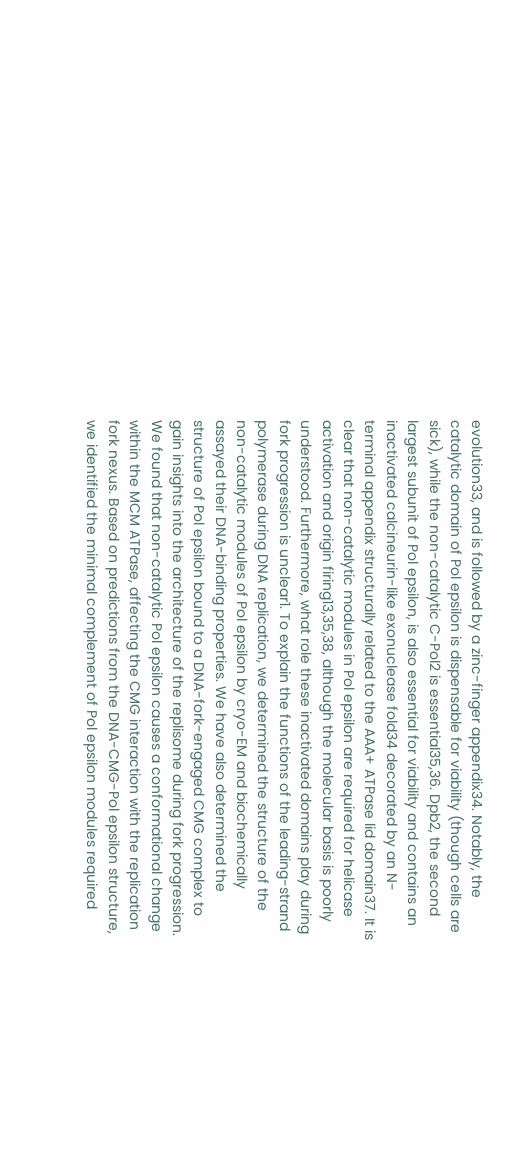evolution33, and is followed by a zinc-finger appendix34. Notably, the catalytic domain of Pol epsilon is dispensable for viability (though cells are sick), while the non-catalytic C-Pol2 is essential35,36. Dpb2, the second largest subunit of Pol epsilon, is also essential for viability and contains an inactivated calcineurin-like exonuclease fold34 decorated by an N-terminal appendix structurally related to the AAA+ ATPase lid domain37. It is clear that non-catalytic modules in Pol epsilon are required for helicase activation and origin firing13,35,38, although the molecular basis is poorly understood. Furthermore, what role these inactivated domains play during fork progression is unclear1. To explain the functions of the leading-strand polymerase during DNA replication, we determined the structure of the non-catalytic modules of Pol epsilon by cryo-EM and biochemically assayed their DNA-binding properties. We have also determined the structure of Pol epsilon bound to a DNA-fork-engaged CMG complex to gain insights into the architecture of the replisome during fork progression. We found that non-catalytic Pol epsilon causes a conformational change within the MCM ATPase, affecting the CMG interaction with the replication fork nexus. Based on predictions from the DNA-CMG-Pol epsilon structure, we identified the minimal complement of Pol epsilon modules required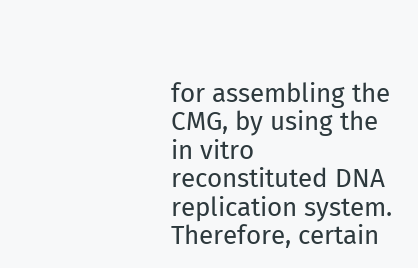for assembling the CMG, by using the in vitro reconstituted DNA replication system. Therefore, certain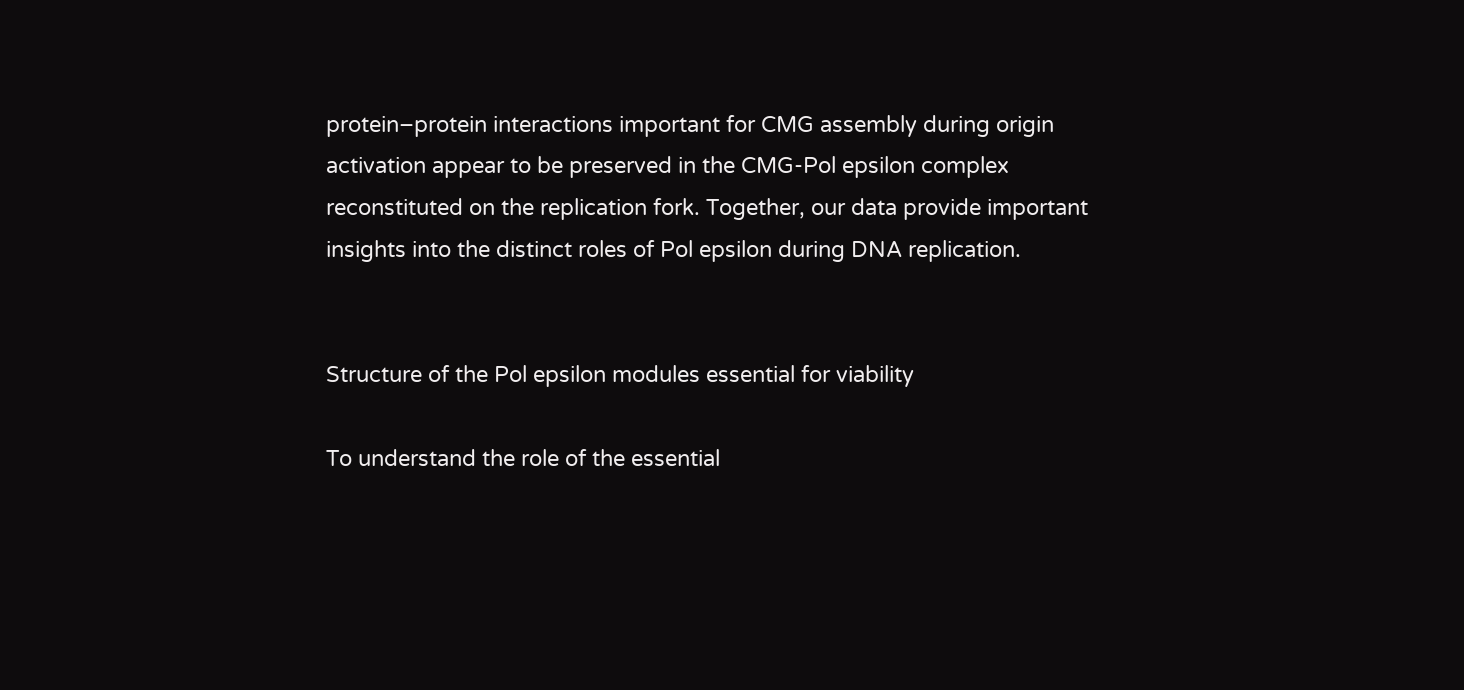protein–protein interactions important for CMG assembly during origin activation appear to be preserved in the CMG-Pol epsilon complex reconstituted on the replication fork. Together, our data provide important insights into the distinct roles of Pol epsilon during DNA replication.


Structure of the Pol epsilon modules essential for viability

To understand the role of the essential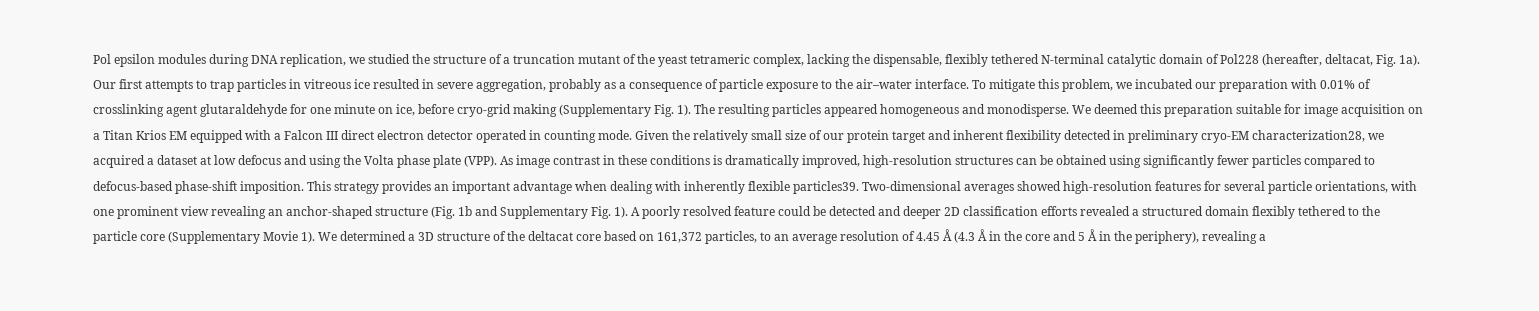Pol epsilon modules during DNA replication, we studied the structure of a truncation mutant of the yeast tetrameric complex, lacking the dispensable, flexibly tethered N-terminal catalytic domain of Pol228 (hereafter, deltacat, Fig. 1a). Our first attempts to trap particles in vitreous ice resulted in severe aggregation, probably as a consequence of particle exposure to the air–water interface. To mitigate this problem, we incubated our preparation with 0.01% of crosslinking agent glutaraldehyde for one minute on ice, before cryo-grid making (Supplementary Fig. 1). The resulting particles appeared homogeneous and monodisperse. We deemed this preparation suitable for image acquisition on a Titan Krios EM equipped with a Falcon III direct electron detector operated in counting mode. Given the relatively small size of our protein target and inherent flexibility detected in preliminary cryo-EM characterization28, we acquired a dataset at low defocus and using the Volta phase plate (VPP). As image contrast in these conditions is dramatically improved, high-resolution structures can be obtained using significantly fewer particles compared to defocus-based phase-shift imposition. This strategy provides an important advantage when dealing with inherently flexible particles39. Two-dimensional averages showed high-resolution features for several particle orientations, with one prominent view revealing an anchor-shaped structure (Fig. 1b and Supplementary Fig. 1). A poorly resolved feature could be detected and deeper 2D classification efforts revealed a structured domain flexibly tethered to the particle core (Supplementary Movie 1). We determined a 3D structure of the deltacat core based on 161,372 particles, to an average resolution of 4.45 Å (4.3 Å in the core and 5 Å in the periphery), revealing a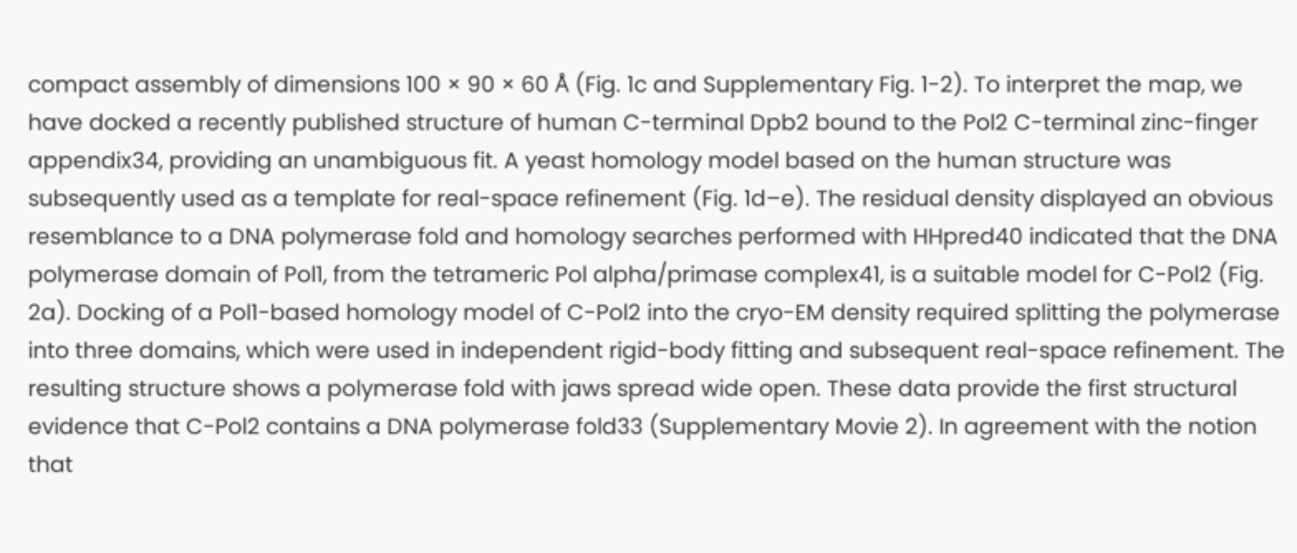compact assembly of dimensions 100 × 90 × 60 Å (Fig. 1c and Supplementary Fig. 1-2). To interpret the map, we have docked a recently published structure of human C-terminal Dpb2 bound to the Pol2 C-terminal zinc-finger appendix34, providing an unambiguous fit. A yeast homology model based on the human structure was subsequently used as a template for real-space refinement (Fig. 1d–e). The residual density displayed an obvious resemblance to a DNA polymerase fold and homology searches performed with HHpred40 indicated that the DNA polymerase domain of Pol1, from the tetrameric Pol alpha/primase complex41, is a suitable model for C-Pol2 (Fig. 2a). Docking of a Pol1-based homology model of C-Pol2 into the cryo-EM density required splitting the polymerase into three domains, which were used in independent rigid-body fitting and subsequent real-space refinement. The resulting structure shows a polymerase fold with jaws spread wide open. These data provide the first structural evidence that C-Pol2 contains a DNA polymerase fold33 (Supplementary Movie 2). In agreement with the notion that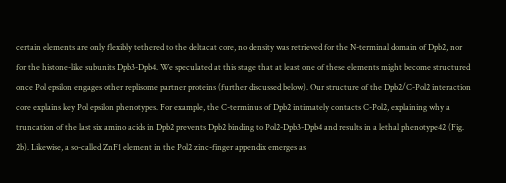certain elements are only flexibly tethered to the deltacat core, no density was retrieved for the N-terminal domain of Dpb2, nor for the histone-like subunits Dpb3-Dpb4. We speculated at this stage that at least one of these elements might become structured once Pol epsilon engages other replisome partner proteins (further discussed below). Our structure of the Dpb2/C-Pol2 interaction core explains key Pol epsilon phenotypes. For example, the C-terminus of Dpb2 intimately contacts C-Pol2, explaining why a truncation of the last six amino acids in Dpb2 prevents Dpb2 binding to Pol2-Dpb3-Dpb4 and results in a lethal phenotype42 (Fig. 2b). Likewise, a so-called ZnF1 element in the Pol2 zinc-finger appendix emerges as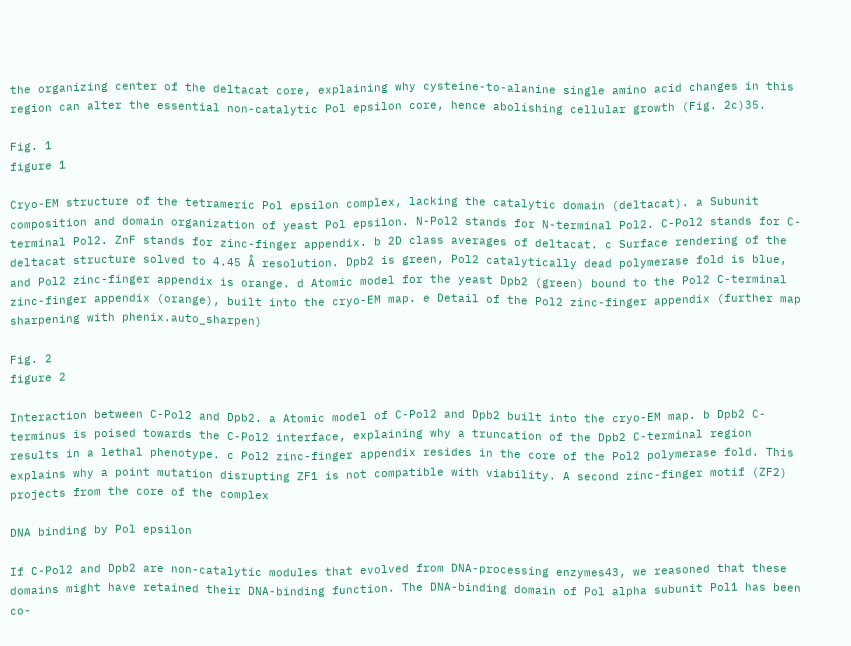the organizing center of the deltacat core, explaining why cysteine-to-alanine single amino acid changes in this region can alter the essential non-catalytic Pol epsilon core, hence abolishing cellular growth (Fig. 2c)35.

Fig. 1
figure 1

Cryo-EM structure of the tetrameric Pol epsilon complex, lacking the catalytic domain (deltacat). a Subunit composition and domain organization of yeast Pol epsilon. N-Pol2 stands for N-terminal Pol2. C-Pol2 stands for C-terminal Pol2. ZnF stands for zinc-finger appendix. b 2D class averages of deltacat. c Surface rendering of the deltacat structure solved to 4.45 Å resolution. Dpb2 is green, Pol2 catalytically dead polymerase fold is blue, and Pol2 zinc-finger appendix is orange. d Atomic model for the yeast Dpb2 (green) bound to the Pol2 C-terminal zinc-finger appendix (orange), built into the cryo-EM map. e Detail of the Pol2 zinc-finger appendix (further map sharpening with phenix.auto_sharpen)

Fig. 2
figure 2

Interaction between C-Pol2 and Dpb2. a Atomic model of C-Pol2 and Dpb2 built into the cryo-EM map. b Dpb2 C-terminus is poised towards the C-Pol2 interface, explaining why a truncation of the Dpb2 C-terminal region results in a lethal phenotype. c Pol2 zinc-finger appendix resides in the core of the Pol2 polymerase fold. This explains why a point mutation disrupting ZF1 is not compatible with viability. A second zinc-finger motif (ZF2) projects from the core of the complex

DNA binding by Pol epsilon

If C-Pol2 and Dpb2 are non-catalytic modules that evolved from DNA-processing enzymes43, we reasoned that these domains might have retained their DNA-binding function. The DNA-binding domain of Pol alpha subunit Pol1 has been co-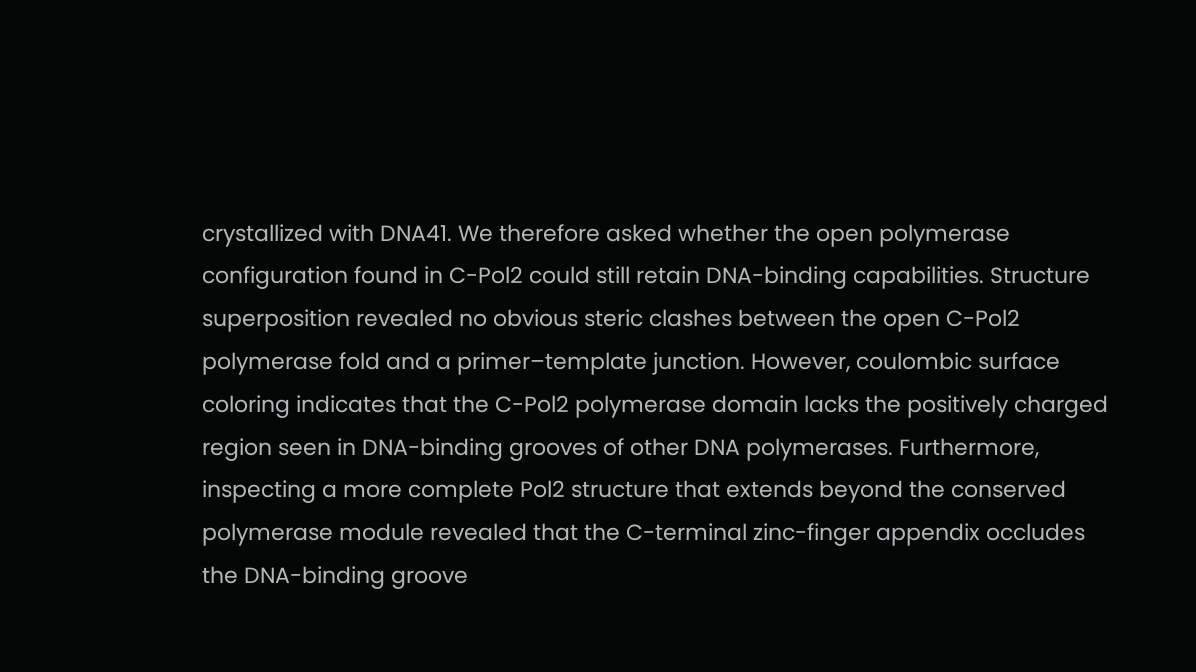crystallized with DNA41. We therefore asked whether the open polymerase configuration found in C-Pol2 could still retain DNA-binding capabilities. Structure superposition revealed no obvious steric clashes between the open C-Pol2 polymerase fold and a primer–template junction. However, coulombic surface coloring indicates that the C-Pol2 polymerase domain lacks the positively charged region seen in DNA-binding grooves of other DNA polymerases. Furthermore, inspecting a more complete Pol2 structure that extends beyond the conserved polymerase module revealed that the C-terminal zinc-finger appendix occludes the DNA-binding groove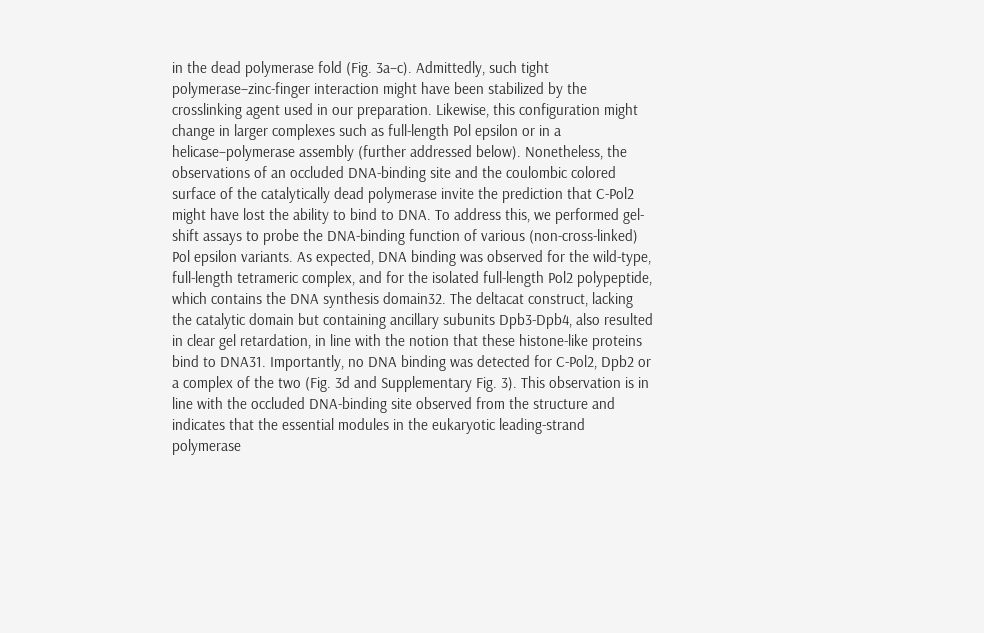in the dead polymerase fold (Fig. 3a–c). Admittedly, such tight polymerase–zinc-finger interaction might have been stabilized by the crosslinking agent used in our preparation. Likewise, this configuration might change in larger complexes such as full-length Pol epsilon or in a helicase–polymerase assembly (further addressed below). Nonetheless, the observations of an occluded DNA-binding site and the coulombic colored surface of the catalytically dead polymerase invite the prediction that C-Pol2 might have lost the ability to bind to DNA. To address this, we performed gel-shift assays to probe the DNA-binding function of various (non-cross-linked) Pol epsilon variants. As expected, DNA binding was observed for the wild-type, full-length tetrameric complex, and for the isolated full-length Pol2 polypeptide, which contains the DNA synthesis domain32. The deltacat construct, lacking the catalytic domain but containing ancillary subunits Dpb3-Dpb4, also resulted in clear gel retardation, in line with the notion that these histone-like proteins bind to DNA31. Importantly, no DNA binding was detected for C-Pol2, Dpb2 or a complex of the two (Fig. 3d and Supplementary Fig. 3). This observation is in line with the occluded DNA-binding site observed from the structure and indicates that the essential modules in the eukaryotic leading-strand polymerase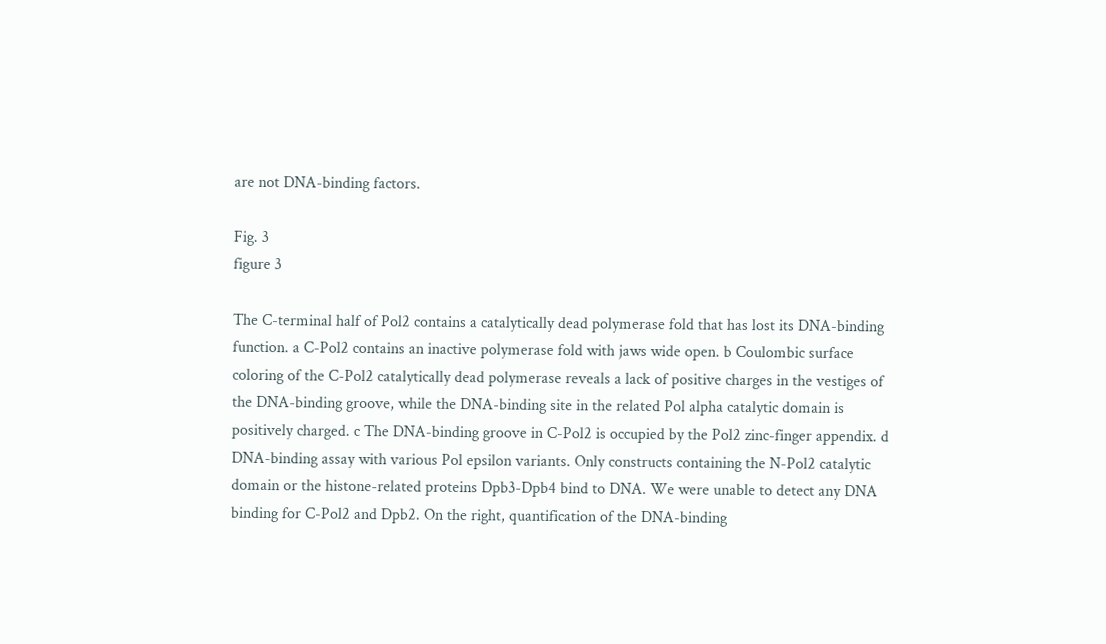are not DNA-binding factors.

Fig. 3
figure 3

The C-terminal half of Pol2 contains a catalytically dead polymerase fold that has lost its DNA-binding function. a C-Pol2 contains an inactive polymerase fold with jaws wide open. b Coulombic surface coloring of the C-Pol2 catalytically dead polymerase reveals a lack of positive charges in the vestiges of the DNA-binding groove, while the DNA-binding site in the related Pol alpha catalytic domain is positively charged. c The DNA-binding groove in C-Pol2 is occupied by the Pol2 zinc-finger appendix. d DNA-binding assay with various Pol epsilon variants. Only constructs containing the N-Pol2 catalytic domain or the histone-related proteins Dpb3-Dpb4 bind to DNA. We were unable to detect any DNA binding for C-Pol2 and Dpb2. On the right, quantification of the DNA-binding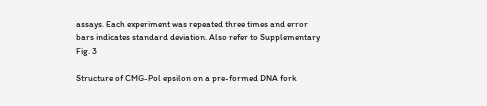assays. Each experiment was repeated three times and error bars indicates standard deviation. Also refer to Supplementary Fig. 3

Structure of CMG-Pol epsilon on a pre-formed DNA fork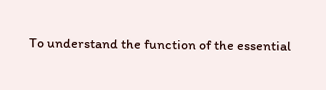To understand the function of the essential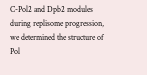C-Pol2 and Dpb2 modules during replisome progression, we determined the structure of Pol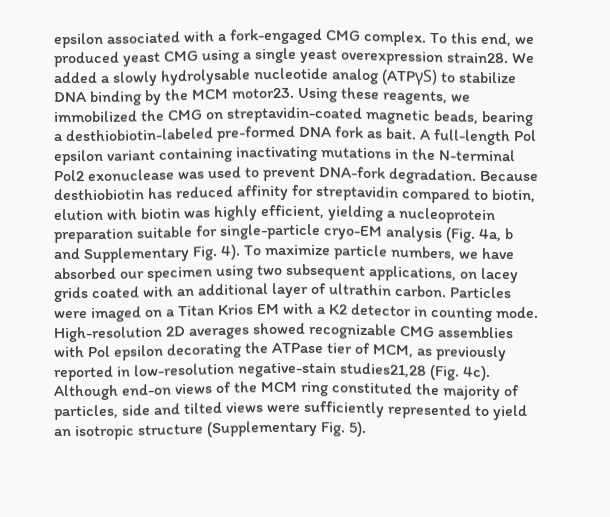epsilon associated with a fork-engaged CMG complex. To this end, we produced yeast CMG using a single yeast overexpression strain28. We added a slowly hydrolysable nucleotide analog (ATPγS) to stabilize DNA binding by the MCM motor23. Using these reagents, we immobilized the CMG on streptavidin-coated magnetic beads, bearing a desthiobiotin-labeled pre-formed DNA fork as bait. A full-length Pol epsilon variant containing inactivating mutations in the N-terminal Pol2 exonuclease was used to prevent DNA-fork degradation. Because desthiobiotin has reduced affinity for streptavidin compared to biotin, elution with biotin was highly efficient, yielding a nucleoprotein preparation suitable for single-particle cryo-EM analysis (Fig. 4a, b and Supplementary Fig. 4). To maximize particle numbers, we have absorbed our specimen using two subsequent applications, on lacey grids coated with an additional layer of ultrathin carbon. Particles were imaged on a Titan Krios EM with a K2 detector in counting mode. High-resolution 2D averages showed recognizable CMG assemblies with Pol epsilon decorating the ATPase tier of MCM, as previously reported in low-resolution negative-stain studies21,28 (Fig. 4c). Although end-on views of the MCM ring constituted the majority of particles, side and tilted views were sufficiently represented to yield an isotropic structure (Supplementary Fig. 5).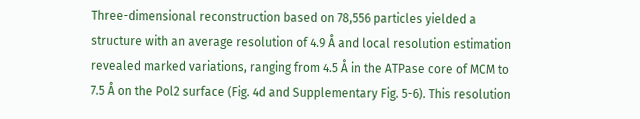Three-dimensional reconstruction based on 78,556 particles yielded a structure with an average resolution of 4.9 Å and local resolution estimation revealed marked variations, ranging from 4.5 Å in the ATPase core of MCM to 7.5 Å on the Pol2 surface (Fig. 4d and Supplementary Fig. 5-6). This resolution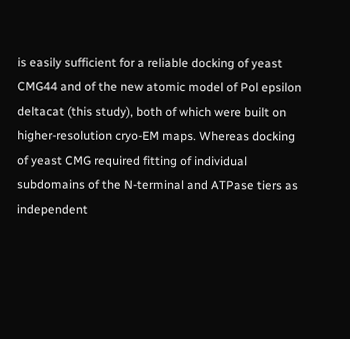is easily sufficient for a reliable docking of yeast CMG44 and of the new atomic model of Pol epsilon deltacat (this study), both of which were built on higher-resolution cryo-EM maps. Whereas docking of yeast CMG required fitting of individual subdomains of the N-terminal and ATPase tiers as independent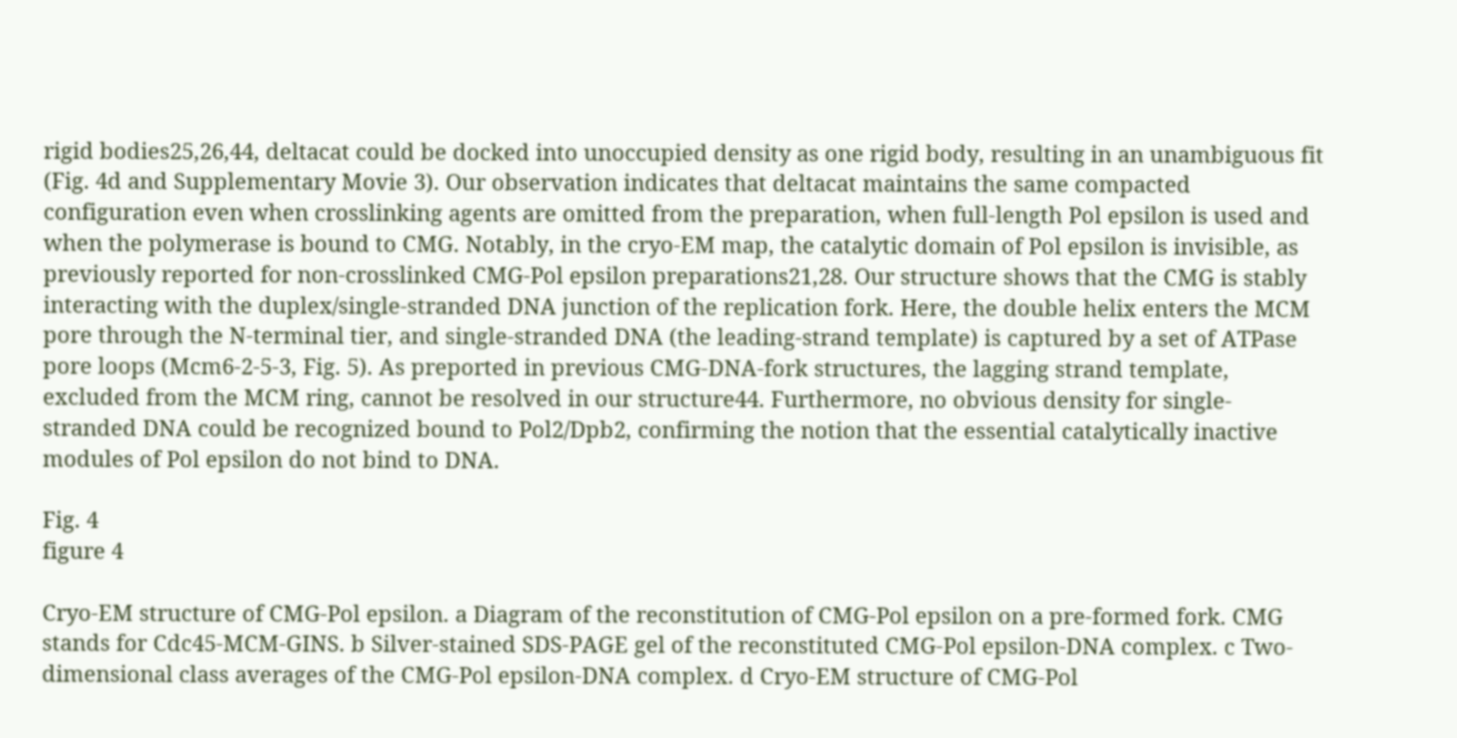rigid bodies25,26,44, deltacat could be docked into unoccupied density as one rigid body, resulting in an unambiguous fit (Fig. 4d and Supplementary Movie 3). Our observation indicates that deltacat maintains the same compacted configuration even when crosslinking agents are omitted from the preparation, when full-length Pol epsilon is used and when the polymerase is bound to CMG. Notably, in the cryo-EM map, the catalytic domain of Pol epsilon is invisible, as previously reported for non-crosslinked CMG-Pol epsilon preparations21,28. Our structure shows that the CMG is stably interacting with the duplex/single-stranded DNA junction of the replication fork. Here, the double helix enters the MCM pore through the N-terminal tier, and single-stranded DNA (the leading-strand template) is captured by a set of ATPase pore loops (Mcm6-2-5-3, Fig. 5). As preported in previous CMG-DNA-fork structures, the lagging strand template, excluded from the MCM ring, cannot be resolved in our structure44. Furthermore, no obvious density for single-stranded DNA could be recognized bound to Pol2/Dpb2, confirming the notion that the essential catalytically inactive modules of Pol epsilon do not bind to DNA.

Fig. 4
figure 4

Cryo-EM structure of CMG-Pol epsilon. a Diagram of the reconstitution of CMG-Pol epsilon on a pre-formed fork. CMG stands for Cdc45-MCM-GINS. b Silver-stained SDS-PAGE gel of the reconstituted CMG-Pol epsilon-DNA complex. c Two-dimensional class averages of the CMG-Pol epsilon-DNA complex. d Cryo-EM structure of CMG-Pol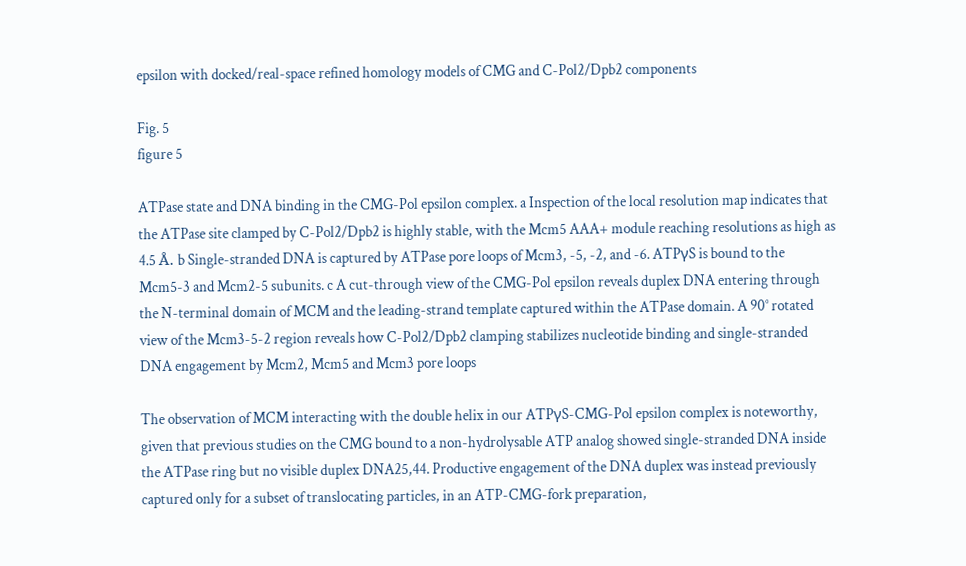epsilon with docked/real-space refined homology models of CMG and C-Pol2/Dpb2 components

Fig. 5
figure 5

ATPase state and DNA binding in the CMG-Pol epsilon complex. a Inspection of the local resolution map indicates that the ATPase site clamped by C-Pol2/Dpb2 is highly stable, with the Mcm5 AAA+ module reaching resolutions as high as 4.5 Å. b Single-stranded DNA is captured by ATPase pore loops of Mcm3, -5, -2, and -6. ATPγS is bound to the Mcm5-3 and Mcm2-5 subunits. c A cut-through view of the CMG-Pol epsilon reveals duplex DNA entering through the N-terminal domain of MCM and the leading-strand template captured within the ATPase domain. A 90° rotated view of the Mcm3-5-2 region reveals how C-Pol2/Dpb2 clamping stabilizes nucleotide binding and single-stranded DNA engagement by Mcm2, Mcm5 and Mcm3 pore loops

The observation of MCM interacting with the double helix in our ATPγS-CMG-Pol epsilon complex is noteworthy, given that previous studies on the CMG bound to a non-hydrolysable ATP analog showed single-stranded DNA inside the ATPase ring but no visible duplex DNA25,44. Productive engagement of the DNA duplex was instead previously captured only for a subset of translocating particles, in an ATP-CMG-fork preparation,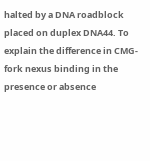halted by a DNA roadblock placed on duplex DNA44. To explain the difference in CMG-fork nexus binding in the presence or absence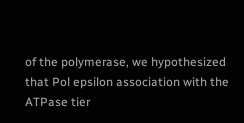of the polymerase, we hypothesized that Pol epsilon association with the ATPase tier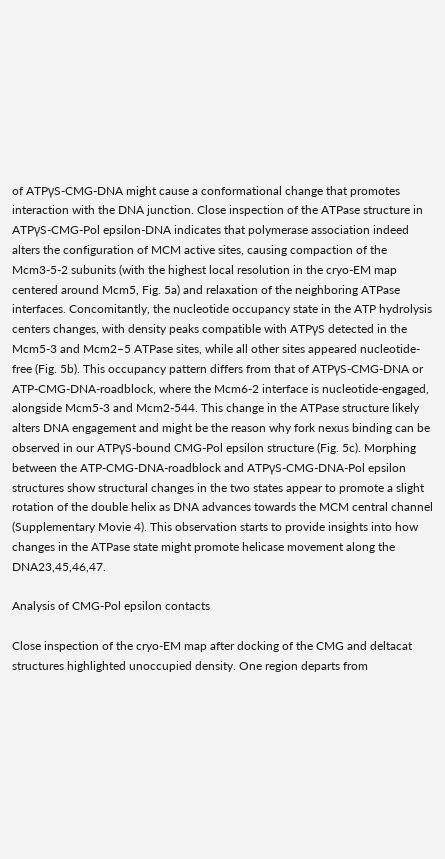of ATPγS-CMG-DNA might cause a conformational change that promotes interaction with the DNA junction. Close inspection of the ATPase structure in ATPγS-CMG-Pol epsilon-DNA indicates that polymerase association indeed alters the configuration of MCM active sites, causing compaction of the Mcm3-5-2 subunits (with the highest local resolution in the cryo-EM map centered around Mcm5, Fig. 5a) and relaxation of the neighboring ATPase interfaces. Concomitantly, the nucleotide occupancy state in the ATP hydrolysis centers changes, with density peaks compatible with ATPγS detected in the Mcm5-3 and Mcm2–5 ATPase sites, while all other sites appeared nucleotide-free (Fig. 5b). This occupancy pattern differs from that of ATPγS-CMG-DNA or ATP-CMG-DNA-roadblock, where the Mcm6-2 interface is nucleotide-engaged, alongside Mcm5-3 and Mcm2-544. This change in the ATPase structure likely alters DNA engagement and might be the reason why fork nexus binding can be observed in our ATPγS-bound CMG-Pol epsilon structure (Fig. 5c). Morphing between the ATP-CMG-DNA-roadblock and ATPγS-CMG-DNA-Pol epsilon structures show structural changes in the two states appear to promote a slight rotation of the double helix as DNA advances towards the MCM central channel (Supplementary Movie 4). This observation starts to provide insights into how changes in the ATPase state might promote helicase movement along the DNA23,45,46,47.

Analysis of CMG-Pol epsilon contacts

Close inspection of the cryo-EM map after docking of the CMG and deltacat structures highlighted unoccupied density. One region departs from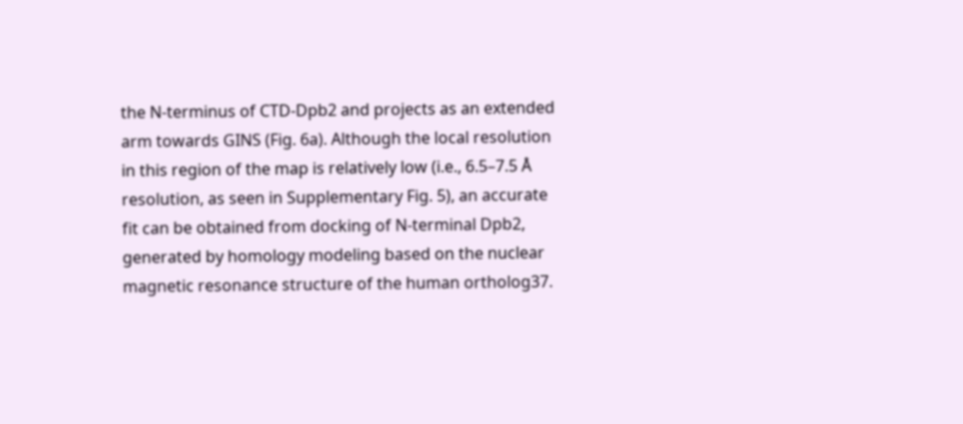the N-terminus of CTD-Dpb2 and projects as an extended arm towards GINS (Fig. 6a). Although the local resolution in this region of the map is relatively low (i.e., 6.5–7.5 Å resolution, as seen in Supplementary Fig. 5), an accurate fit can be obtained from docking of N-terminal Dpb2, generated by homology modeling based on the nuclear magnetic resonance structure of the human ortholog37.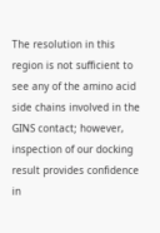The resolution in this region is not sufficient to see any of the amino acid side chains involved in the GINS contact; however, inspection of our docking result provides confidence in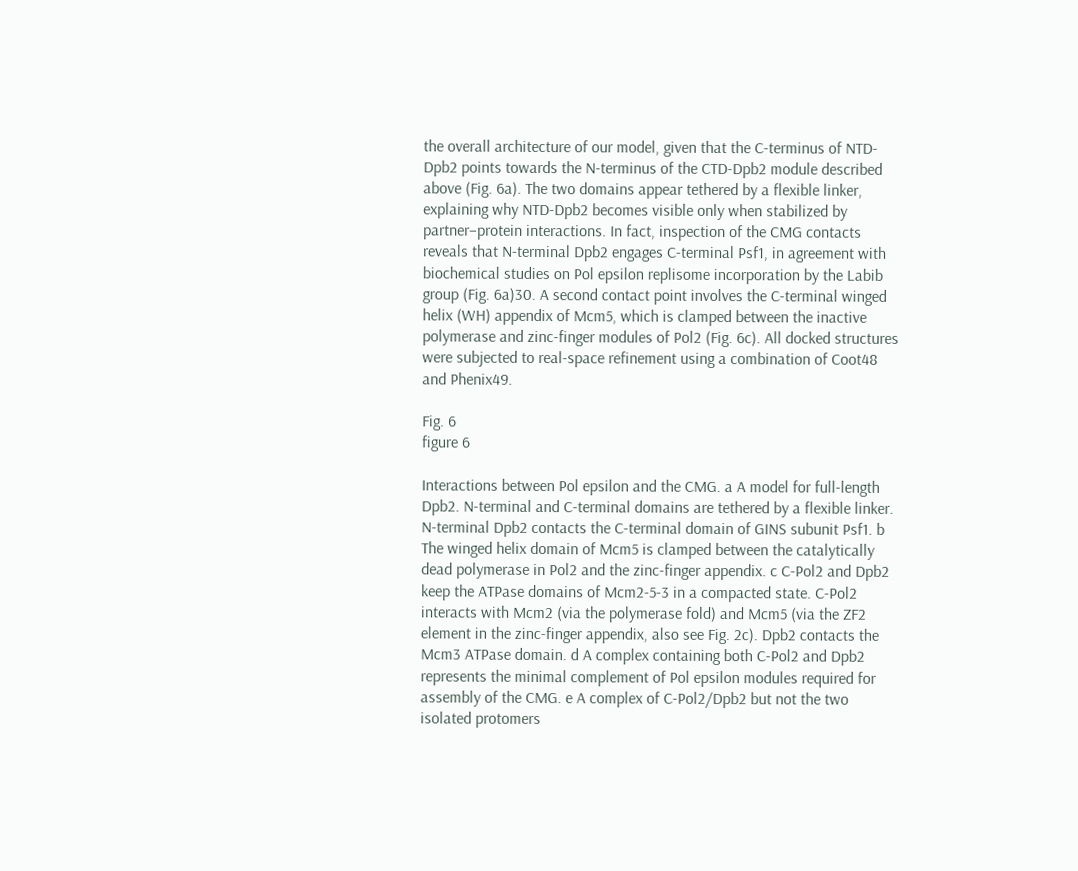the overall architecture of our model, given that the C-terminus of NTD-Dpb2 points towards the N-terminus of the CTD-Dpb2 module described above (Fig. 6a). The two domains appear tethered by a flexible linker, explaining why NTD-Dpb2 becomes visible only when stabilized by partner–protein interactions. In fact, inspection of the CMG contacts reveals that N-terminal Dpb2 engages C-terminal Psf1, in agreement with biochemical studies on Pol epsilon replisome incorporation by the Labib group (Fig. 6a)30. A second contact point involves the C-terminal winged helix (WH) appendix of Mcm5, which is clamped between the inactive polymerase and zinc-finger modules of Pol2 (Fig. 6c). All docked structures were subjected to real-space refinement using a combination of Coot48 and Phenix49.

Fig. 6
figure 6

Interactions between Pol epsilon and the CMG. a A model for full-length Dpb2. N-terminal and C-terminal domains are tethered by a flexible linker. N-terminal Dpb2 contacts the C-terminal domain of GINS subunit Psf1. b The winged helix domain of Mcm5 is clamped between the catalytically dead polymerase in Pol2 and the zinc-finger appendix. c C-Pol2 and Dpb2 keep the ATPase domains of Mcm2-5-3 in a compacted state. C-Pol2 interacts with Mcm2 (via the polymerase fold) and Mcm5 (via the ZF2 element in the zinc-finger appendix, also see Fig. 2c). Dpb2 contacts the Mcm3 ATPase domain. d A complex containing both C-Pol2 and Dpb2 represents the minimal complement of Pol epsilon modules required for assembly of the CMG. e A complex of C-Pol2/Dpb2 but not the two isolated protomers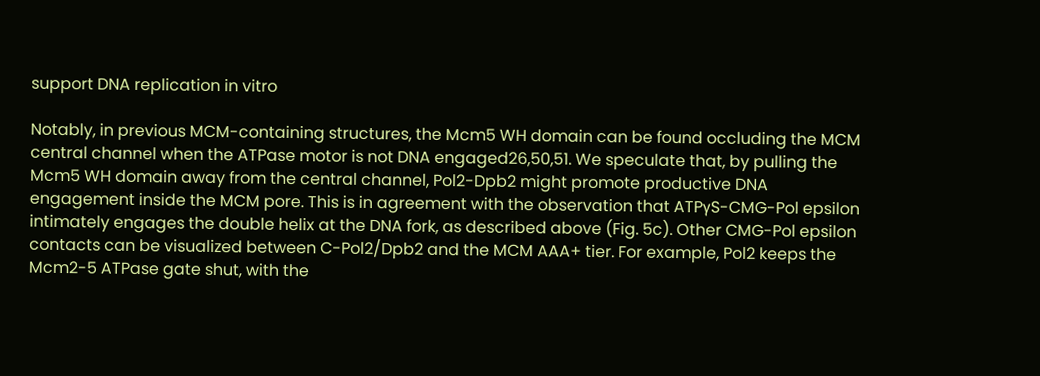support DNA replication in vitro

Notably, in previous MCM-containing structures, the Mcm5 WH domain can be found occluding the MCM central channel when the ATPase motor is not DNA engaged26,50,51. We speculate that, by pulling the Mcm5 WH domain away from the central channel, Pol2-Dpb2 might promote productive DNA engagement inside the MCM pore. This is in agreement with the observation that ATPγS-CMG-Pol epsilon intimately engages the double helix at the DNA fork, as described above (Fig. 5c). Other CMG-Pol epsilon contacts can be visualized between C-Pol2/Dpb2 and the MCM AAA+ tier. For example, Pol2 keeps the Mcm2-5 ATPase gate shut, with the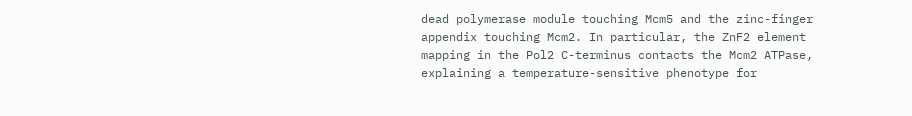dead polymerase module touching Mcm5 and the zinc-finger appendix touching Mcm2. In particular, the ZnF2 element mapping in the Pol2 C-terminus contacts the Mcm2 ATPase, explaining a temperature-sensitive phenotype for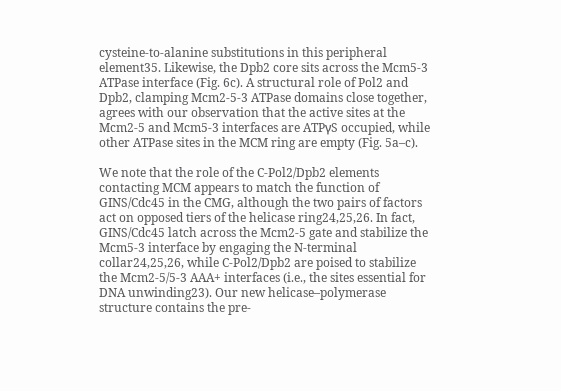cysteine-to-alanine substitutions in this peripheral element35. Likewise, the Dpb2 core sits across the Mcm5-3 ATPase interface (Fig. 6c). A structural role of Pol2 and Dpb2, clamping Mcm2-5-3 ATPase domains close together, agrees with our observation that the active sites at the Mcm2-5 and Mcm5-3 interfaces are ATPγS occupied, while other ATPase sites in the MCM ring are empty (Fig. 5a–c).

We note that the role of the C-Pol2/Dpb2 elements contacting MCM appears to match the function of GINS/Cdc45 in the CMG, although the two pairs of factors act on opposed tiers of the helicase ring24,25,26. In fact, GINS/Cdc45 latch across the Mcm2-5 gate and stabilize the Mcm5-3 interface by engaging the N-terminal collar24,25,26, while C-Pol2/Dpb2 are poised to stabilize the Mcm2-5/5-3 AAA+ interfaces (i.e., the sites essential for DNA unwinding23). Our new helicase–polymerase structure contains the pre-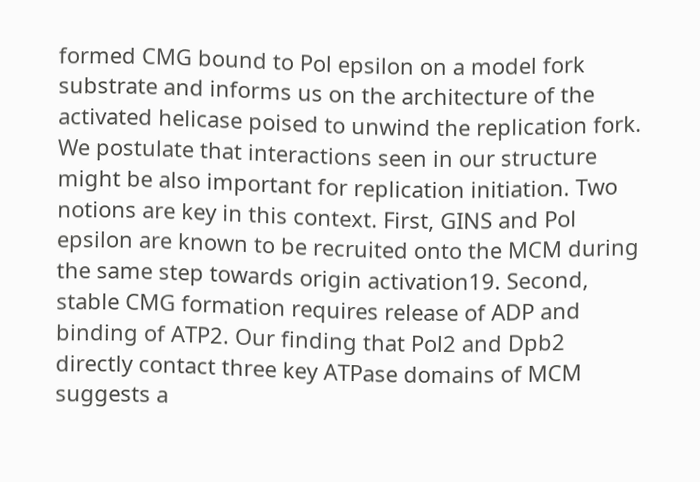formed CMG bound to Pol epsilon on a model fork substrate and informs us on the architecture of the activated helicase poised to unwind the replication fork. We postulate that interactions seen in our structure might be also important for replication initiation. Two notions are key in this context. First, GINS and Pol epsilon are known to be recruited onto the MCM during the same step towards origin activation19. Second, stable CMG formation requires release of ADP and binding of ATP2. Our finding that Pol2 and Dpb2 directly contact three key ATPase domains of MCM suggests a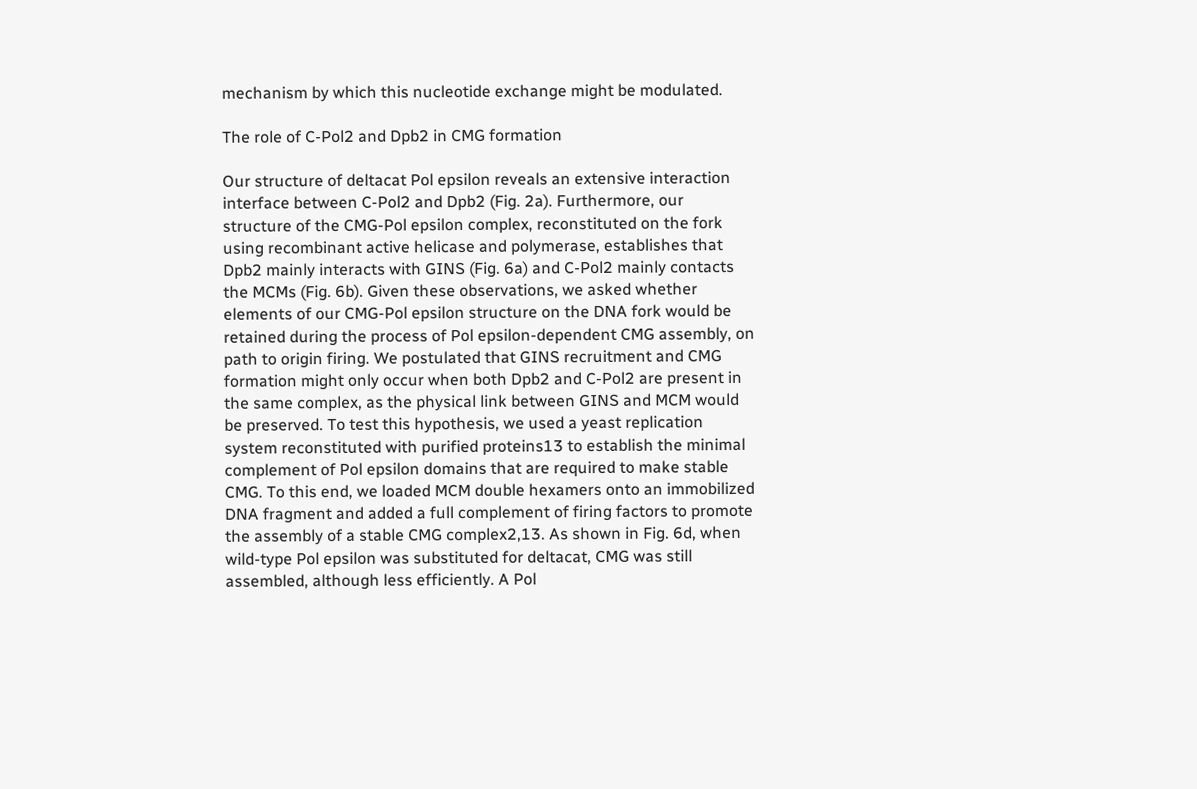mechanism by which this nucleotide exchange might be modulated.

The role of C-Pol2 and Dpb2 in CMG formation

Our structure of deltacat Pol epsilon reveals an extensive interaction interface between C-Pol2 and Dpb2 (Fig. 2a). Furthermore, our structure of the CMG-Pol epsilon complex, reconstituted on the fork using recombinant active helicase and polymerase, establishes that Dpb2 mainly interacts with GINS (Fig. 6a) and C-Pol2 mainly contacts the MCMs (Fig. 6b). Given these observations, we asked whether elements of our CMG-Pol epsilon structure on the DNA fork would be retained during the process of Pol epsilon-dependent CMG assembly, on path to origin firing. We postulated that GINS recruitment and CMG formation might only occur when both Dpb2 and C-Pol2 are present in the same complex, as the physical link between GINS and MCM would be preserved. To test this hypothesis, we used a yeast replication system reconstituted with purified proteins13 to establish the minimal complement of Pol epsilon domains that are required to make stable CMG. To this end, we loaded MCM double hexamers onto an immobilized DNA fragment and added a full complement of firing factors to promote the assembly of a stable CMG complex2,13. As shown in Fig. 6d, when wild-type Pol epsilon was substituted for deltacat, CMG was still assembled, although less efficiently. A Pol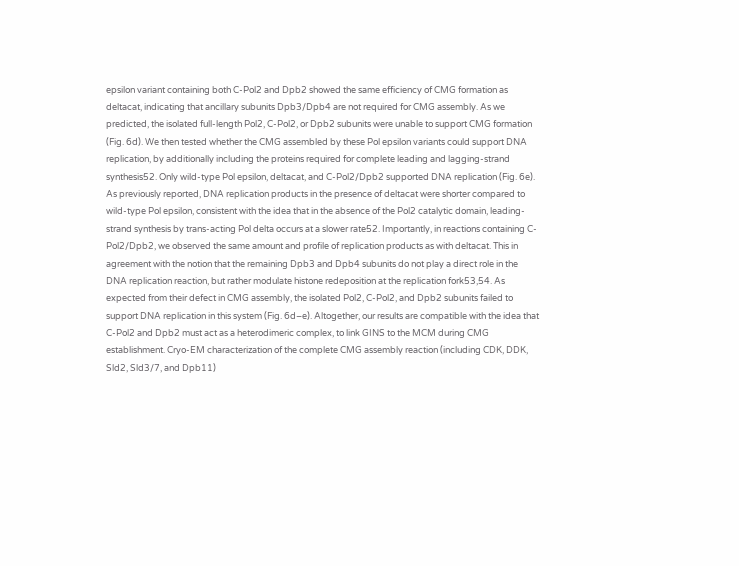epsilon variant containing both C-Pol2 and Dpb2 showed the same efficiency of CMG formation as deltacat, indicating that ancillary subunits Dpb3/Dpb4 are not required for CMG assembly. As we predicted, the isolated full-length Pol2, C-Pol2, or Dpb2 subunits were unable to support CMG formation (Fig. 6d). We then tested whether the CMG assembled by these Pol epsilon variants could support DNA replication, by additionally including the proteins required for complete leading and lagging-strand synthesis52. Only wild-type Pol epsilon, deltacat, and C-Pol2/Dpb2 supported DNA replication (Fig. 6e). As previously reported, DNA replication products in the presence of deltacat were shorter compared to wild-type Pol epsilon, consistent with the idea that in the absence of the Pol2 catalytic domain, leading-strand synthesis by trans-acting Pol delta occurs at a slower rate52. Importantly, in reactions containing C-Pol2/Dpb2, we observed the same amount and profile of replication products as with deltacat. This in agreement with the notion that the remaining Dpb3 and Dpb4 subunits do not play a direct role in the DNA replication reaction, but rather modulate histone redeposition at the replication fork53,54. As expected from their defect in CMG assembly, the isolated Pol2, C-Pol2, and Dpb2 subunits failed to support DNA replication in this system (Fig. 6d–e). Altogether, our results are compatible with the idea that C-Pol2 and Dpb2 must act as a heterodimeric complex, to link GINS to the MCM during CMG establishment. Cryo-EM characterization of the complete CMG assembly reaction (including CDK, DDK, Sld2, Sld3/7, and Dpb11)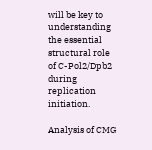will be key to understanding the essential structural role of C-Pol2/Dpb2 during replication initiation.

Analysis of CMG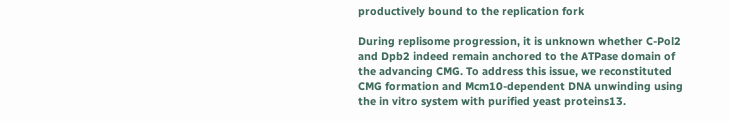productively bound to the replication fork

During replisome progression, it is unknown whether C-Pol2 and Dpb2 indeed remain anchored to the ATPase domain of the advancing CMG. To address this issue, we reconstituted CMG formation and Mcm10-dependent DNA unwinding using the in vitro system with purified yeast proteins13.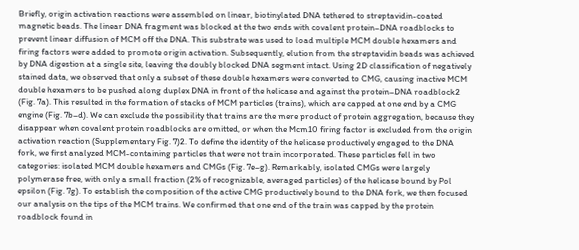Briefly, origin activation reactions were assembled on linear, biotinylated DNA tethered to streptavidin-coated magnetic beads. The linear DNA fragment was blocked at the two ends with covalent protein–DNA roadblocks to prevent linear diffusion of MCM off the DNA. This substrate was used to load multiple MCM double hexamers and firing factors were added to promote origin activation. Subsequently, elution from the streptavidin beads was achieved by DNA digestion at a single site, leaving the doubly blocked DNA segment intact. Using 2D classification of negatively stained data, we observed that only a subset of these double hexamers were converted to CMG, causing inactive MCM double hexamers to be pushed along duplex DNA in front of the helicase and against the protein–DNA roadblock2 (Fig. 7a). This resulted in the formation of stacks of MCM particles (trains), which are capped at one end by a CMG engine (Fig. 7b–d). We can exclude the possibility that trains are the mere product of protein aggregation, because they disappear when covalent protein roadblocks are omitted, or when the Mcm10 firing factor is excluded from the origin activation reaction (Supplementary Fig. 7)2. To define the identity of the helicase productively engaged to the DNA fork, we first analyzed MCM-containing particles that were not train incorporated. These particles fell in two categories: isolated MCM double hexamers and CMGs (Fig. 7e–g). Remarkably, isolated CMGs were largely polymerase free, with only a small fraction (2% of recognizable, averaged particles) of the helicase bound by Pol epsilon (Fig. 7g). To establish the composition of the active CMG productively bound to the DNA fork, we then focused our analysis on the tips of the MCM trains. We confirmed that one end of the train was capped by the protein roadblock found in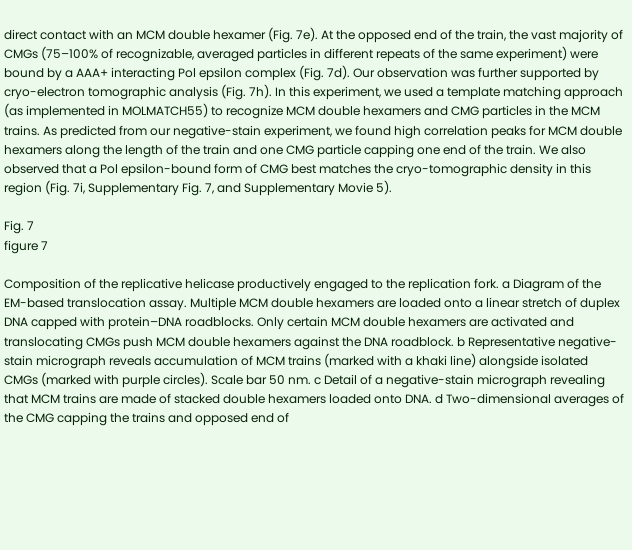direct contact with an MCM double hexamer (Fig. 7e). At the opposed end of the train, the vast majority of CMGs (75–100% of recognizable, averaged particles in different repeats of the same experiment) were bound by a AAA+ interacting Pol epsilon complex (Fig. 7d). Our observation was further supported by cryo-electron tomographic analysis (Fig. 7h). In this experiment, we used a template matching approach (as implemented in MOLMATCH55) to recognize MCM double hexamers and CMG particles in the MCM trains. As predicted from our negative-stain experiment, we found high correlation peaks for MCM double hexamers along the length of the train and one CMG particle capping one end of the train. We also observed that a Pol epsilon-bound form of CMG best matches the cryo-tomographic density in this region (Fig. 7i, Supplementary Fig. 7, and Supplementary Movie 5).

Fig. 7
figure 7

Composition of the replicative helicase productively engaged to the replication fork. a Diagram of the EM-based translocation assay. Multiple MCM double hexamers are loaded onto a linear stretch of duplex DNA capped with protein–DNA roadblocks. Only certain MCM double hexamers are activated and translocating CMGs push MCM double hexamers against the DNA roadblock. b Representative negative-stain micrograph reveals accumulation of MCM trains (marked with a khaki line) alongside isolated CMGs (marked with purple circles). Scale bar 50 nm. c Detail of a negative-stain micrograph revealing that MCM trains are made of stacked double hexamers loaded onto DNA. d Two-dimensional averages of the CMG capping the trains and opposed end of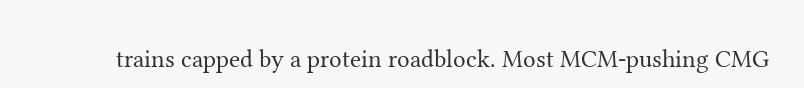trains capped by a protein roadblock. Most MCM-pushing CMG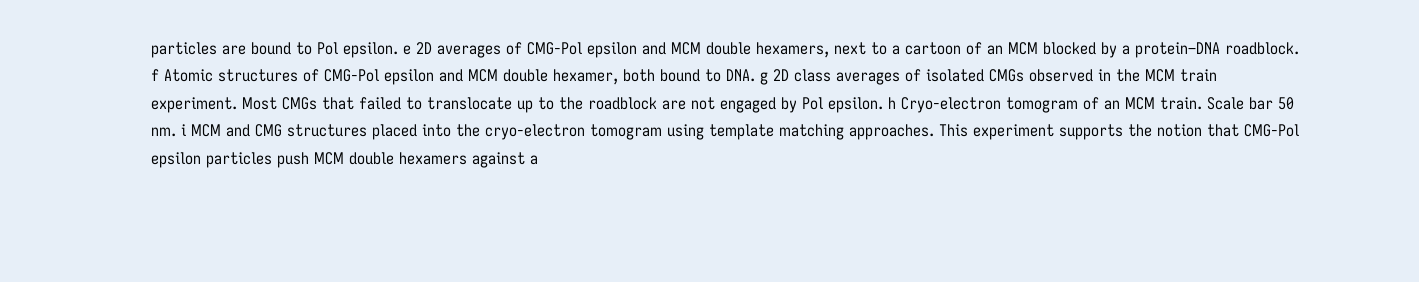particles are bound to Pol epsilon. e 2D averages of CMG-Pol epsilon and MCM double hexamers, next to a cartoon of an MCM blocked by a protein–DNA roadblock. f Atomic structures of CMG-Pol epsilon and MCM double hexamer, both bound to DNA. g 2D class averages of isolated CMGs observed in the MCM train experiment. Most CMGs that failed to translocate up to the roadblock are not engaged by Pol epsilon. h Cryo-electron tomogram of an MCM train. Scale bar 50 nm. i MCM and CMG structures placed into the cryo-electron tomogram using template matching approaches. This experiment supports the notion that CMG-Pol epsilon particles push MCM double hexamers against a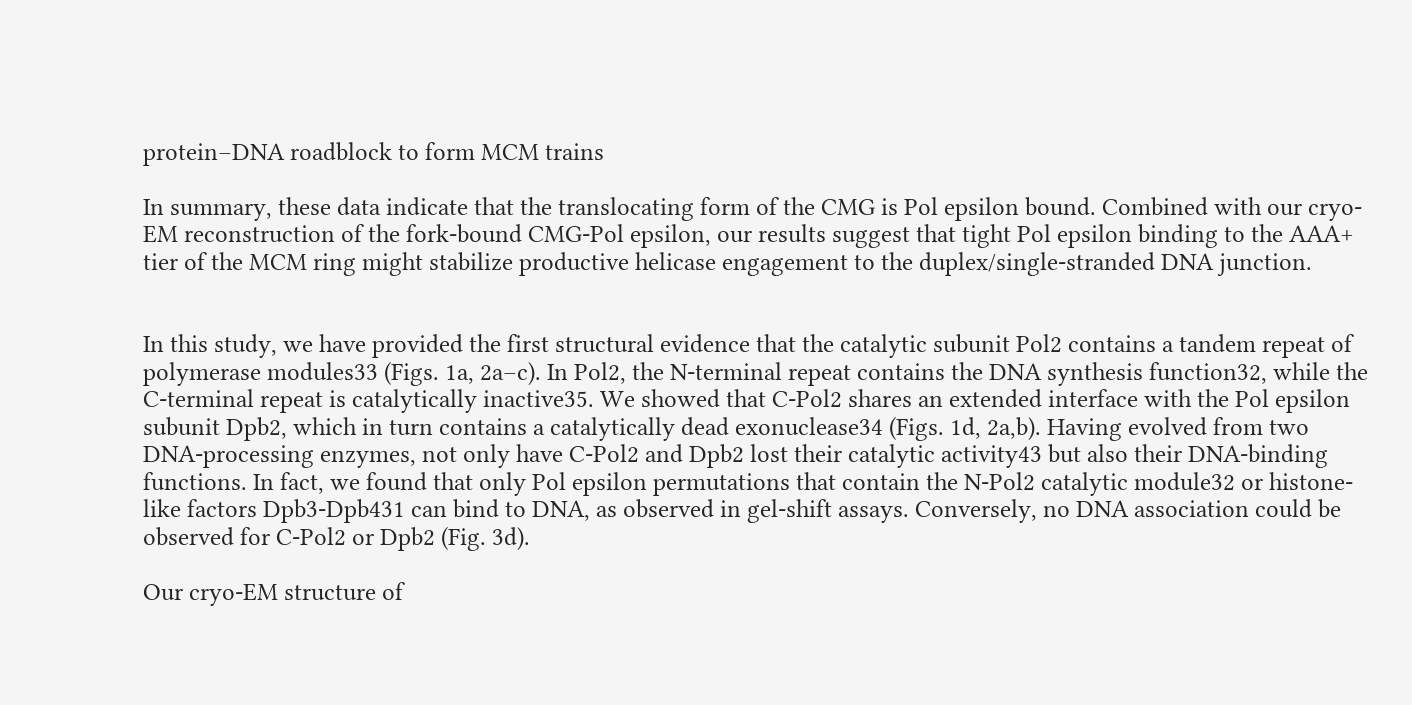protein–DNA roadblock to form MCM trains

In summary, these data indicate that the translocating form of the CMG is Pol epsilon bound. Combined with our cryo-EM reconstruction of the fork-bound CMG-Pol epsilon, our results suggest that tight Pol epsilon binding to the AAA+ tier of the MCM ring might stabilize productive helicase engagement to the duplex/single-stranded DNA junction.


In this study, we have provided the first structural evidence that the catalytic subunit Pol2 contains a tandem repeat of polymerase modules33 (Figs. 1a, 2a–c). In Pol2, the N-terminal repeat contains the DNA synthesis function32, while the C-terminal repeat is catalytically inactive35. We showed that C-Pol2 shares an extended interface with the Pol epsilon subunit Dpb2, which in turn contains a catalytically dead exonuclease34 (Figs. 1d, 2a,b). Having evolved from two DNA-processing enzymes, not only have C-Pol2 and Dpb2 lost their catalytic activity43 but also their DNA-binding functions. In fact, we found that only Pol epsilon permutations that contain the N-Pol2 catalytic module32 or histone-like factors Dpb3-Dpb431 can bind to DNA, as observed in gel-shift assays. Conversely, no DNA association could be observed for C-Pol2 or Dpb2 (Fig. 3d).

Our cryo-EM structure of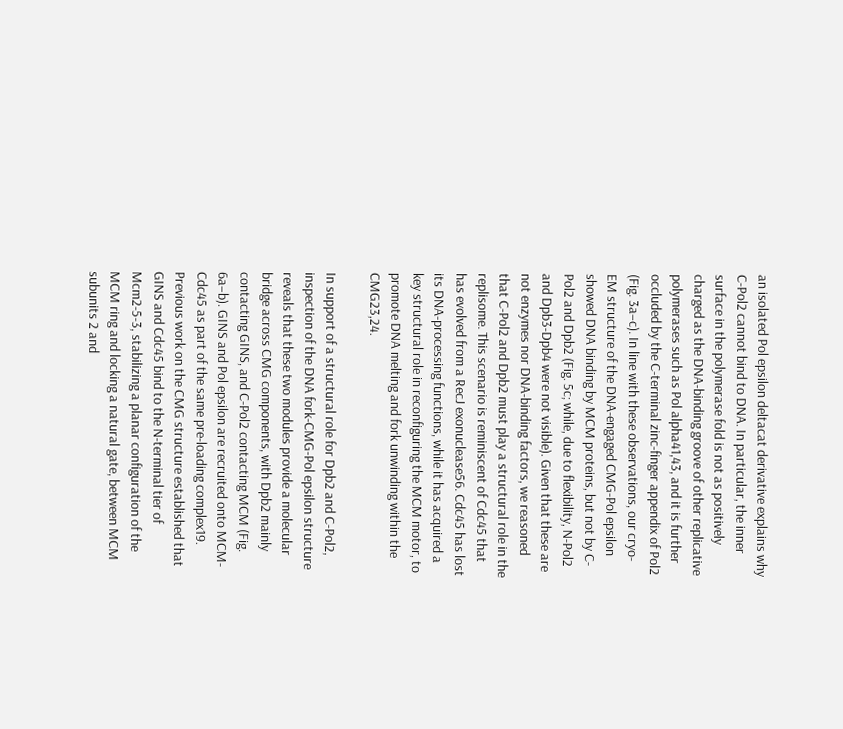an isolated Pol epsilon deltacat derivative explains why C-Pol2 cannot bind to DNA. In particular, the inner surface in the polymerase fold is not as positively charged as the DNA-binding groove of other replicative polymerases such as Pol alpha41,43, and it is further occluded by the C-terminal zinc-finger appendix of Pol2 (Fig. 3a–c). In line with these observations, our cryo-EM structure of the DNA-engaged CMG-Pol epsilon showed DNA binding by MCM proteins, but not by C-Pol2 and Dpb2 (Fig. 5c; while, due to flexibility, N-Pol2 and Dpb3-Dpb4 were not visible). Given that these are not enzymes nor DNA-binding factors, we reasoned that C-Pol2 and Dpb2 must play a structural role in the replisome. This scenario is reminiscent of Cdc45 that has evolved from a RecJ exonuclease56. Cdc45 has lost its DNA-processing functions, while it has acquired a key structural role in reconfiguring the MCM motor, to promote DNA melting and fork unwinding within the CMG23,24.

In support of a structural role for Dpb2 and C-Pol2, inspection of the DNA fork-CMG-Pol epsilon structure reveals that these two modules provide a molecular bridge across CMG components, with Dpb2 mainly contacting GINS, and C-Pol2 contacting MCM (Fig. 6a–b). GINS and Pol epsilon are recruited onto MCM-Cdc45 as part of the same pre-loading complex19. Previous work on the CMG structure established that GINS and Cdc45 bind to the N-terminal tier of Mcm2-5-3, stabilizing a planar configuration of the MCM ring and locking a natural gate, between MCM subunits 2 and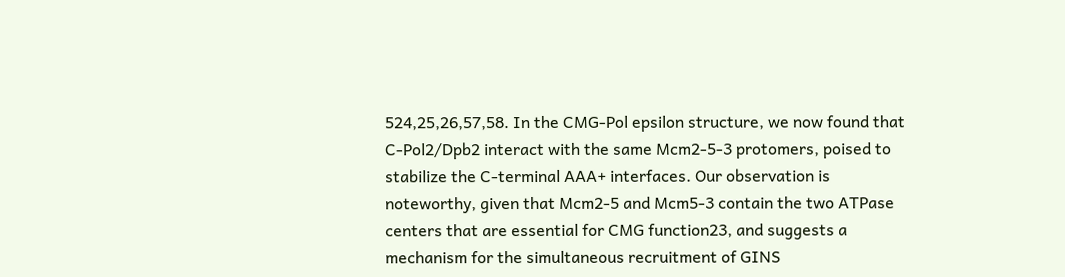524,25,26,57,58. In the CMG-Pol epsilon structure, we now found that C-Pol2/Dpb2 interact with the same Mcm2-5-3 protomers, poised to stabilize the C-terminal AAA+ interfaces. Our observation is noteworthy, given that Mcm2-5 and Mcm5-3 contain the two ATPase centers that are essential for CMG function23, and suggests a mechanism for the simultaneous recruitment of GINS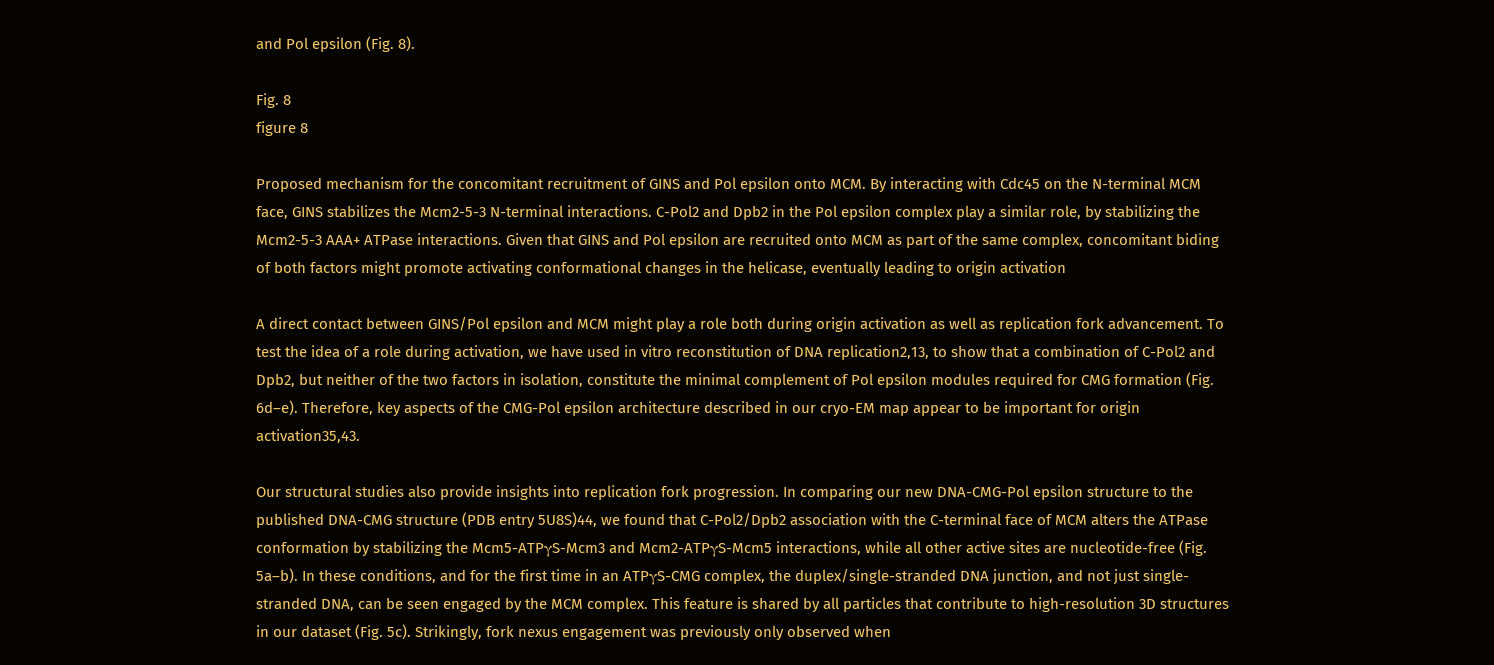and Pol epsilon (Fig. 8).

Fig. 8
figure 8

Proposed mechanism for the concomitant recruitment of GINS and Pol epsilon onto MCM. By interacting with Cdc45 on the N-terminal MCM face, GINS stabilizes the Mcm2-5-3 N-terminal interactions. C-Pol2 and Dpb2 in the Pol epsilon complex play a similar role, by stabilizing the Mcm2-5-3 AAA+ ATPase interactions. Given that GINS and Pol epsilon are recruited onto MCM as part of the same complex, concomitant biding of both factors might promote activating conformational changes in the helicase, eventually leading to origin activation

A direct contact between GINS/Pol epsilon and MCM might play a role both during origin activation as well as replication fork advancement. To test the idea of a role during activation, we have used in vitro reconstitution of DNA replication2,13, to show that a combination of C-Pol2 and Dpb2, but neither of the two factors in isolation, constitute the minimal complement of Pol epsilon modules required for CMG formation (Fig. 6d–e). Therefore, key aspects of the CMG-Pol epsilon architecture described in our cryo-EM map appear to be important for origin activation35,43.

Our structural studies also provide insights into replication fork progression. In comparing our new DNA-CMG-Pol epsilon structure to the published DNA-CMG structure (PDB entry 5U8S)44, we found that C-Pol2/Dpb2 association with the C-terminal face of MCM alters the ATPase conformation by stabilizing the Mcm5-ATPγS-Mcm3 and Mcm2-ATPγS-Mcm5 interactions, while all other active sites are nucleotide-free (Fig. 5a–b). In these conditions, and for the first time in an ATPγS-CMG complex, the duplex/single-stranded DNA junction, and not just single-stranded DNA, can be seen engaged by the MCM complex. This feature is shared by all particles that contribute to high-resolution 3D structures in our dataset (Fig. 5c). Strikingly, fork nexus engagement was previously only observed when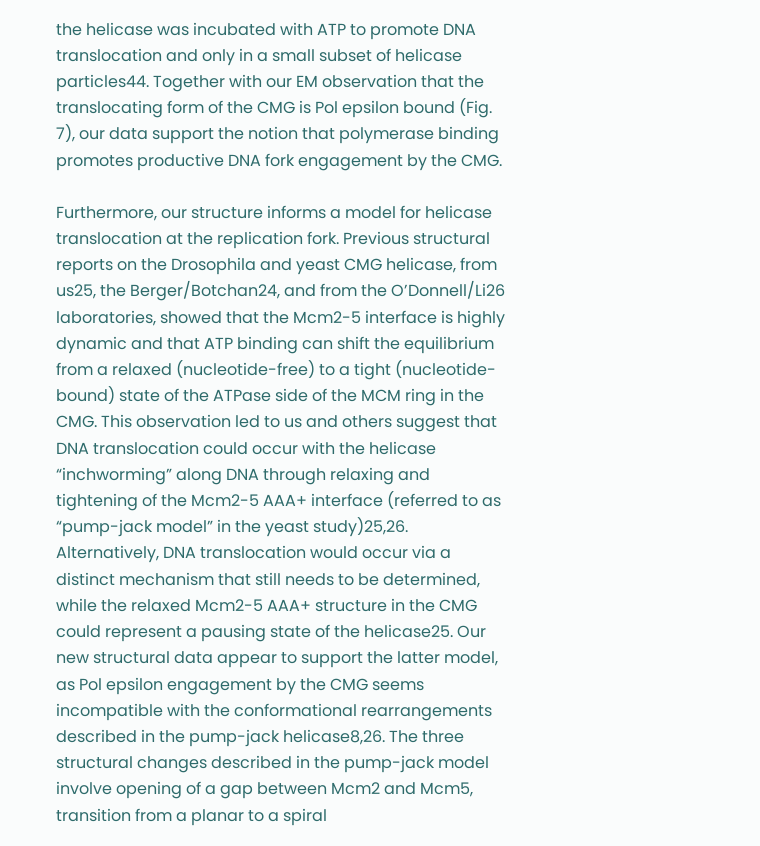the helicase was incubated with ATP to promote DNA translocation and only in a small subset of helicase particles44. Together with our EM observation that the translocating form of the CMG is Pol epsilon bound (Fig. 7), our data support the notion that polymerase binding promotes productive DNA fork engagement by the CMG.

Furthermore, our structure informs a model for helicase translocation at the replication fork. Previous structural reports on the Drosophila and yeast CMG helicase, from us25, the Berger/Botchan24, and from the O’Donnell/Li26 laboratories, showed that the Mcm2-5 interface is highly dynamic and that ATP binding can shift the equilibrium from a relaxed (nucleotide-free) to a tight (nucleotide-bound) state of the ATPase side of the MCM ring in the CMG. This observation led to us and others suggest that DNA translocation could occur with the helicase “inchworming” along DNA through relaxing and tightening of the Mcm2-5 AAA+ interface (referred to as “pump-jack model” in the yeast study)25,26. Alternatively, DNA translocation would occur via a distinct mechanism that still needs to be determined, while the relaxed Mcm2-5 AAA+ structure in the CMG could represent a pausing state of the helicase25. Our new structural data appear to support the latter model, as Pol epsilon engagement by the CMG seems incompatible with the conformational rearrangements described in the pump-jack helicase8,26. The three structural changes described in the pump-jack model involve opening of a gap between Mcm2 and Mcm5, transition from a planar to a spiral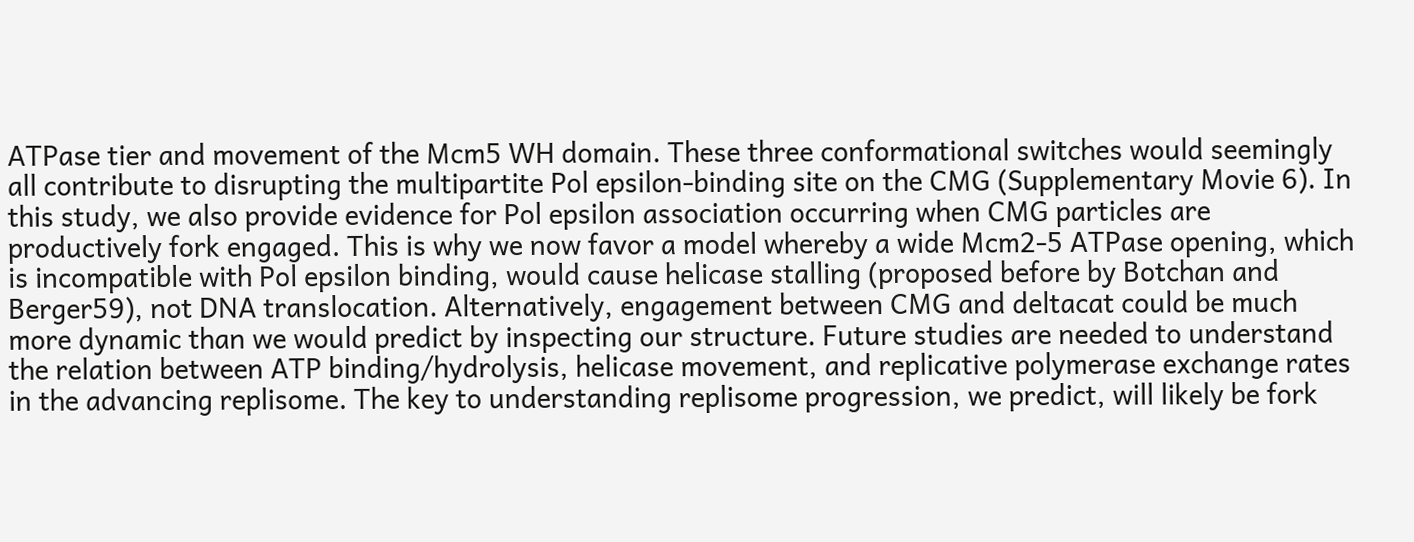ATPase tier and movement of the Mcm5 WH domain. These three conformational switches would seemingly all contribute to disrupting the multipartite Pol epsilon-binding site on the CMG (Supplementary Movie 6). In this study, we also provide evidence for Pol epsilon association occurring when CMG particles are productively fork engaged. This is why we now favor a model whereby a wide Mcm2-5 ATPase opening, which is incompatible with Pol epsilon binding, would cause helicase stalling (proposed before by Botchan and Berger59), not DNA translocation. Alternatively, engagement between CMG and deltacat could be much more dynamic than we would predict by inspecting our structure. Future studies are needed to understand the relation between ATP binding/hydrolysis, helicase movement, and replicative polymerase exchange rates in the advancing replisome. The key to understanding replisome progression, we predict, will likely be fork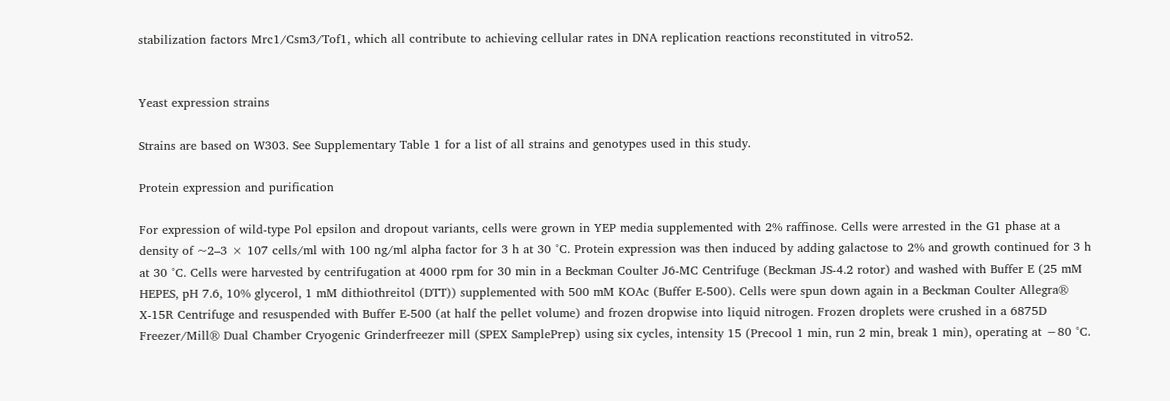stabilization factors Mrc1/Csm3/Tof1, which all contribute to achieving cellular rates in DNA replication reactions reconstituted in vitro52.


Yeast expression strains

Strains are based on W303. See Supplementary Table 1 for a list of all strains and genotypes used in this study.

Protein expression and purification

For expression of wild-type Pol epsilon and dropout variants, cells were grown in YEP media supplemented with 2% raffinose. Cells were arrested in the G1 phase at a density of ~2–3 × 107 cells/ml with 100 ng/ml alpha factor for 3 h at 30 °C. Protein expression was then induced by adding galactose to 2% and growth continued for 3 h at 30 °C. Cells were harvested by centrifugation at 4000 rpm for 30 min in a Beckman Coulter J6-MC Centrifuge (Beckman JS-4.2 rotor) and washed with Buffer E (25 mM HEPES, pH 7.6, 10% glycerol, 1 mM dithiothreitol (DTT)) supplemented with 500 mM KOAc (Buffer E-500). Cells were spun down again in a Beckman Coulter Allegra® X-15R Centrifuge and resuspended with Buffer E-500 (at half the pellet volume) and frozen dropwise into liquid nitrogen. Frozen droplets were crushed in a 6875D Freezer/Mill® Dual Chamber Cryogenic Grinderfreezer mill (SPEX SamplePrep) using six cycles, intensity 15 (Precool 1 min, run 2 min, break 1 min), operating at −80 °C.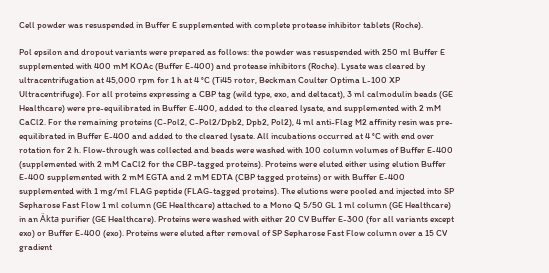Cell powder was resuspended in Buffer E supplemented with complete protease inhibitor tablets (Roche).

Pol epsilon and dropout variants were prepared as follows: the powder was resuspended with 250 ml Buffer E supplemented with 400 mM KOAc (Buffer E-400) and protease inhibitors (Roche). Lysate was cleared by ultracentrifugation at 45,000 rpm for 1 h at 4 °C (Ti45 rotor, Beckman Coulter Optima L-100 XP Ultracentrifuge). For all proteins expressing a CBP tag (wild type, exo, and deltacat), 3 ml calmodulin beads (GE Healthcare) were pre-equilibrated in Buffer E-400, added to the cleared lysate, and supplemented with 2 mM CaCl2. For the remaining proteins (C-Pol2, C-Pol2/Dpb2, Dpb2, Pol2), 4 ml anti-Flag M2 affinity resin was pre-equilibrated in Buffer E-400 and added to the cleared lysate. All incubations occurred at 4 °C with end over rotation for 2 h. Flow-through was collected and beads were washed with 100 column volumes of Buffer E-400 (supplemented with 2 mM CaCl2 for the CBP-tagged proteins). Proteins were eluted either using elution Buffer E-400 supplemented with 2 mM EGTA and 2 mM EDTA (CBP tagged proteins) or with Buffer E-400 supplemented with 1 mg/ml FLAG peptide (FLAG-tagged proteins). The elutions were pooled and injected into SP Sepharose Fast Flow 1 ml column (GE Healthcare) attached to a Mono Q 5/50 GL 1 ml column (GE Healthcare) in an Äkta purifier (GE Healthcare). Proteins were washed with either 20 CV Buffer E-300 (for all variants except exo) or Buffer E-400 (exo). Proteins were eluted after removal of SP Sepharose Fast Flow column over a 15 CV gradient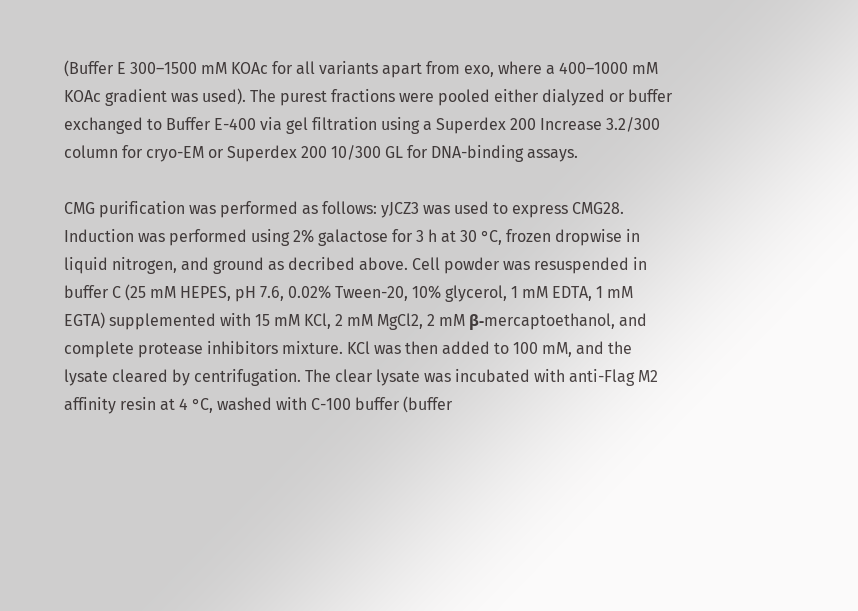(Buffer E 300–1500 mM KOAc for all variants apart from exo, where a 400–1000 mM KOAc gradient was used). The purest fractions were pooled either dialyzed or buffer exchanged to Buffer E-400 via gel filtration using a Superdex 200 Increase 3.2/300 column for cryo-EM or Superdex 200 10/300 GL for DNA-binding assays.

CMG purification was performed as follows: yJCZ3 was used to express CMG28. Induction was performed using 2% galactose for 3 h at 30 °C, frozen dropwise in liquid nitrogen, and ground as decribed above. Cell powder was resuspended in buffer C (25 mM HEPES, pH 7.6, 0.02% Tween-20, 10% glycerol, 1 mM EDTA, 1 mM EGTA) supplemented with 15 mM KCl, 2 mM MgCl2, 2 mM β-mercaptoethanol, and complete protease inhibitors mixture. KCl was then added to 100 mM, and the lysate cleared by centrifugation. The clear lysate was incubated with anti-Flag M2 affinity resin at 4 °C, washed with C-100 buffer (buffer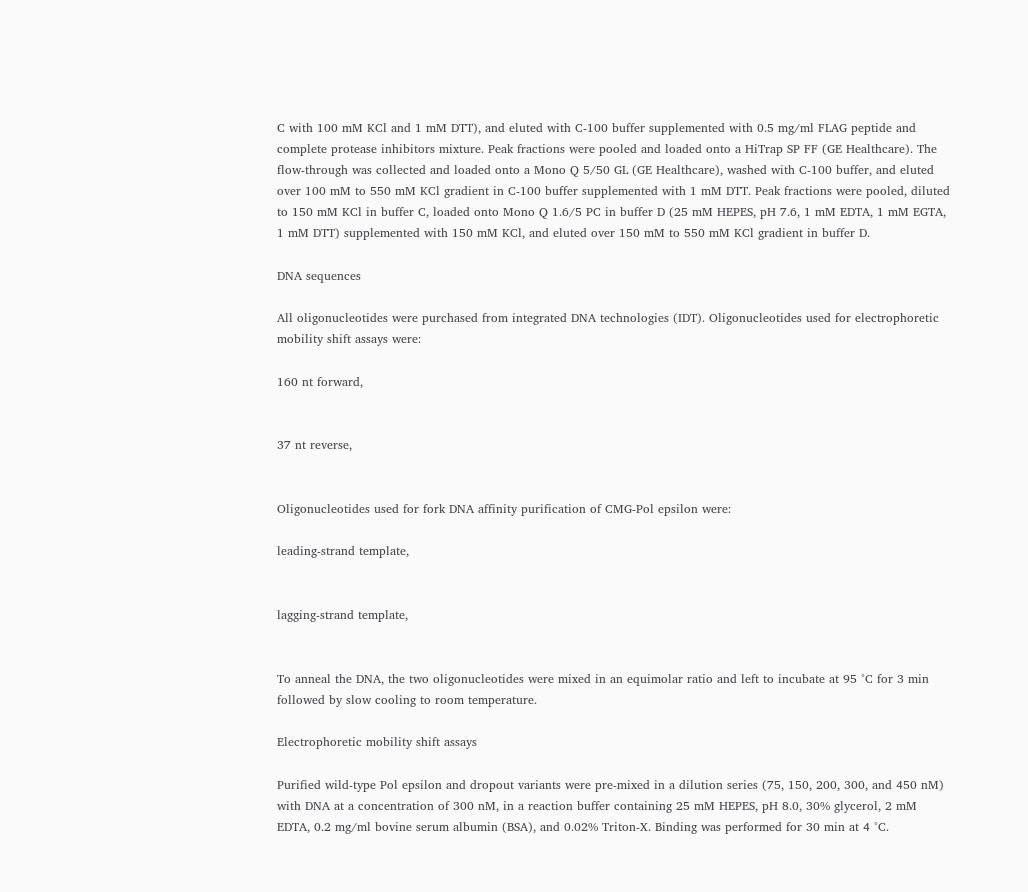C with 100 mM KCl and 1 mM DTT), and eluted with C-100 buffer supplemented with 0.5 mg/ml FLAG peptide and complete protease inhibitors mixture. Peak fractions were pooled and loaded onto a HiTrap SP FF (GE Healthcare). The flow-through was collected and loaded onto a Mono Q 5/50 GL (GE Healthcare), washed with C-100 buffer, and eluted over 100 mM to 550 mM KCl gradient in C-100 buffer supplemented with 1 mM DTT. Peak fractions were pooled, diluted to 150 mM KCl in buffer C, loaded onto Mono Q 1.6/5 PC in buffer D (25 mM HEPES, pH 7.6, 1 mM EDTA, 1 mM EGTA, 1 mM DTT) supplemented with 150 mM KCl, and eluted over 150 mM to 550 mM KCl gradient in buffer D.

DNA sequences

All oligonucleotides were purchased from integrated DNA technologies (IDT). Oligonucleotides used for electrophoretic mobility shift assays were:

160 nt forward,


37 nt reverse,


Oligonucleotides used for fork DNA affinity purification of CMG-Pol epsilon were:

leading-strand template,


lagging-strand template,


To anneal the DNA, the two oligonucleotides were mixed in an equimolar ratio and left to incubate at 95 °C for 3 min followed by slow cooling to room temperature.

Electrophoretic mobility shift assays

Purified wild-type Pol epsilon and dropout variants were pre-mixed in a dilution series (75, 150, 200, 300, and 450 nM) with DNA at a concentration of 300 nM, in a reaction buffer containing 25 mM HEPES, pH 8.0, 30% glycerol, 2 mM EDTA, 0.2 mg/ml bovine serum albumin (BSA), and 0.02% Triton-X. Binding was performed for 30 min at 4 °C.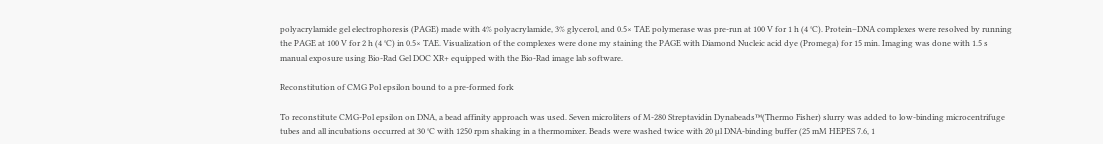polyacrylamide gel electrophoresis (PAGE) made with 4% polyacrylamide, 3% glycerol, and 0.5× TAE polymerase was pre-run at 100 V for 1 h (4 °C). Protein–DNA complexes were resolved by running the PAGE at 100 V for 2 h (4 °C) in 0.5× TAE. Visualization of the complexes were done my staining the PAGE with Diamond Nucleic acid dye (Promega) for 15 min. Imaging was done with 1.5 s manual exposure using Bio-Rad Gel DOC XR+ equipped with the Bio-Rad image lab software.

Reconstitution of CMG Pol epsilon bound to a pre-formed fork

To reconstitute CMG-Pol epsilon on DNA, a bead affinity approach was used. Seven microliters of M-280 Streptavidin Dynabeads™(Thermo Fisher) slurry was added to low-binding microcentrifuge tubes and all incubations occurred at 30 °C with 1250 rpm shaking in a thermomixer. Beads were washed twice with 20 µl DNA-binding buffer (25 mM HEPES 7.6, 1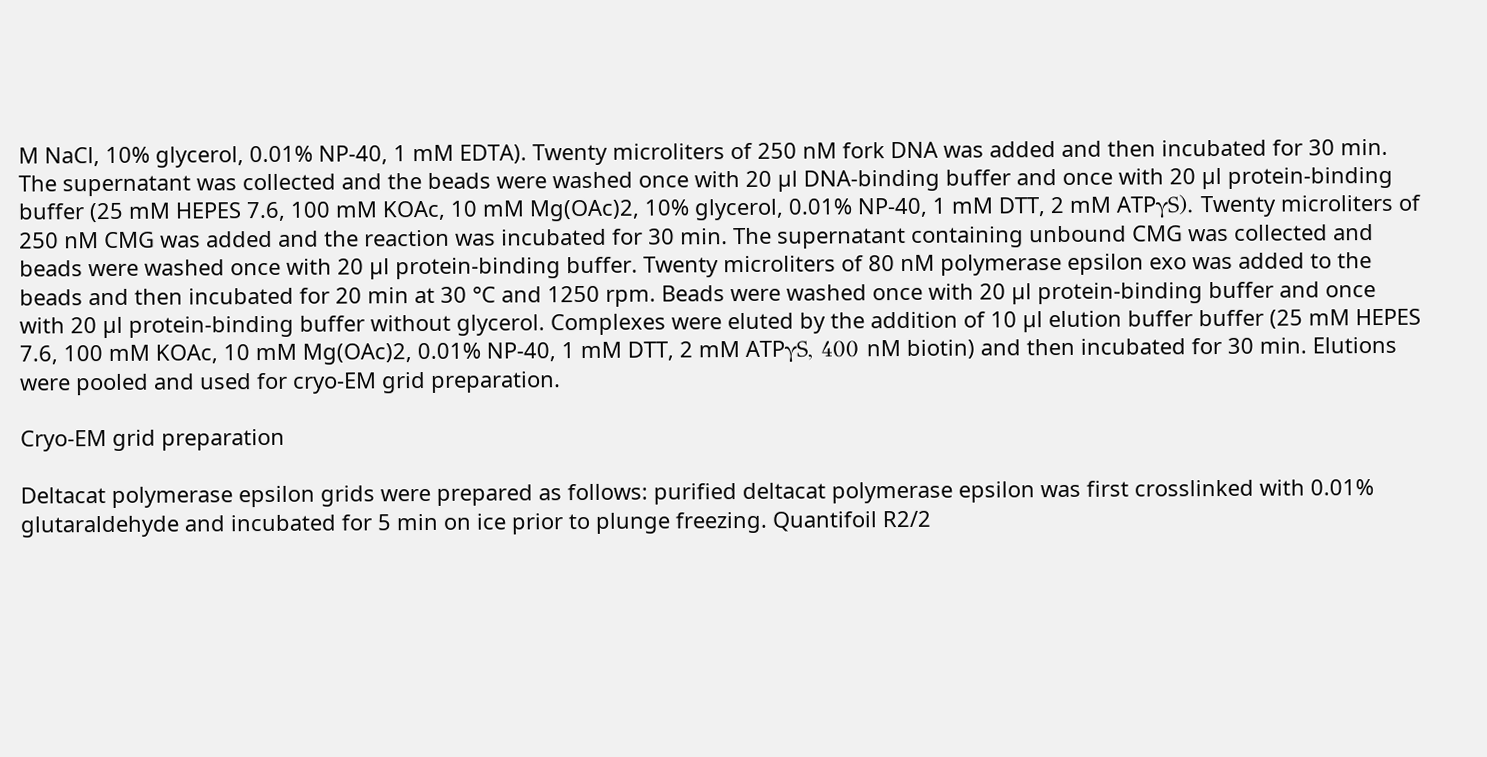M NaCl, 10% glycerol, 0.01% NP-40, 1 mM EDTA). Twenty microliters of 250 nM fork DNA was added and then incubated for 30 min. The supernatant was collected and the beads were washed once with 20 µl DNA-binding buffer and once with 20 µl protein-binding buffer (25 mM HEPES 7.6, 100 mM KOAc, 10 mM Mg(OAc)2, 10% glycerol, 0.01% NP-40, 1 mM DTT, 2 mM ATPγS). Twenty microliters of 250 nM CMG was added and the reaction was incubated for 30 min. The supernatant containing unbound CMG was collected and beads were washed once with 20 µl protein-binding buffer. Twenty microliters of 80 nM polymerase epsilon exo was added to the beads and then incubated for 20 min at 30 °C and 1250 rpm. Beads were washed once with 20 µl protein-binding buffer and once with 20 µl protein-binding buffer without glycerol. Complexes were eluted by the addition of 10 µl elution buffer buffer (25 mM HEPES 7.6, 100 mM KOAc, 10 mM Mg(OAc)2, 0.01% NP-40, 1 mM DTT, 2 mM ATPγS, 400 nM biotin) and then incubated for 30 min. Elutions were pooled and used for cryo-EM grid preparation.

Cryo-EM grid preparation

Deltacat polymerase epsilon grids were prepared as follows: purified deltacat polymerase epsilon was first crosslinked with 0.01% glutaraldehyde and incubated for 5 min on ice prior to plunge freezing. Quantifoil R2/2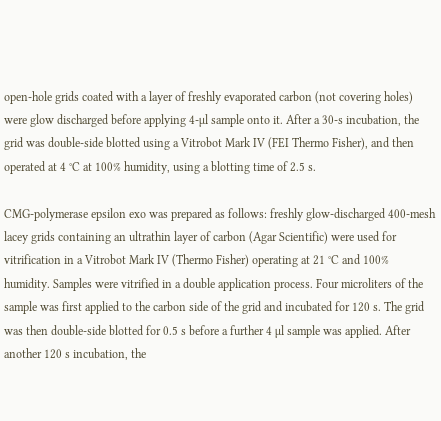open-hole grids coated with a layer of freshly evaporated carbon (not covering holes) were glow discharged before applying 4-µl sample onto it. After a 30-s incubation, the grid was double-side blotted using a Vitrobot Mark IV (FEI Thermo Fisher), and then operated at 4 °C at 100% humidity, using a blotting time of 2.5 s.

CMG-polymerase epsilon exo was prepared as follows: freshly glow-discharged 400-mesh lacey grids containing an ultrathin layer of carbon (Agar Scientific) were used for vitrification in a Vitrobot Mark IV (Thermo Fisher) operating at 21 °C and 100% humidity. Samples were vitrified in a double application process. Four microliters of the sample was first applied to the carbon side of the grid and incubated for 120 s. The grid was then double-side blotted for 0.5 s before a further 4 µl sample was applied. After another 120 s incubation, the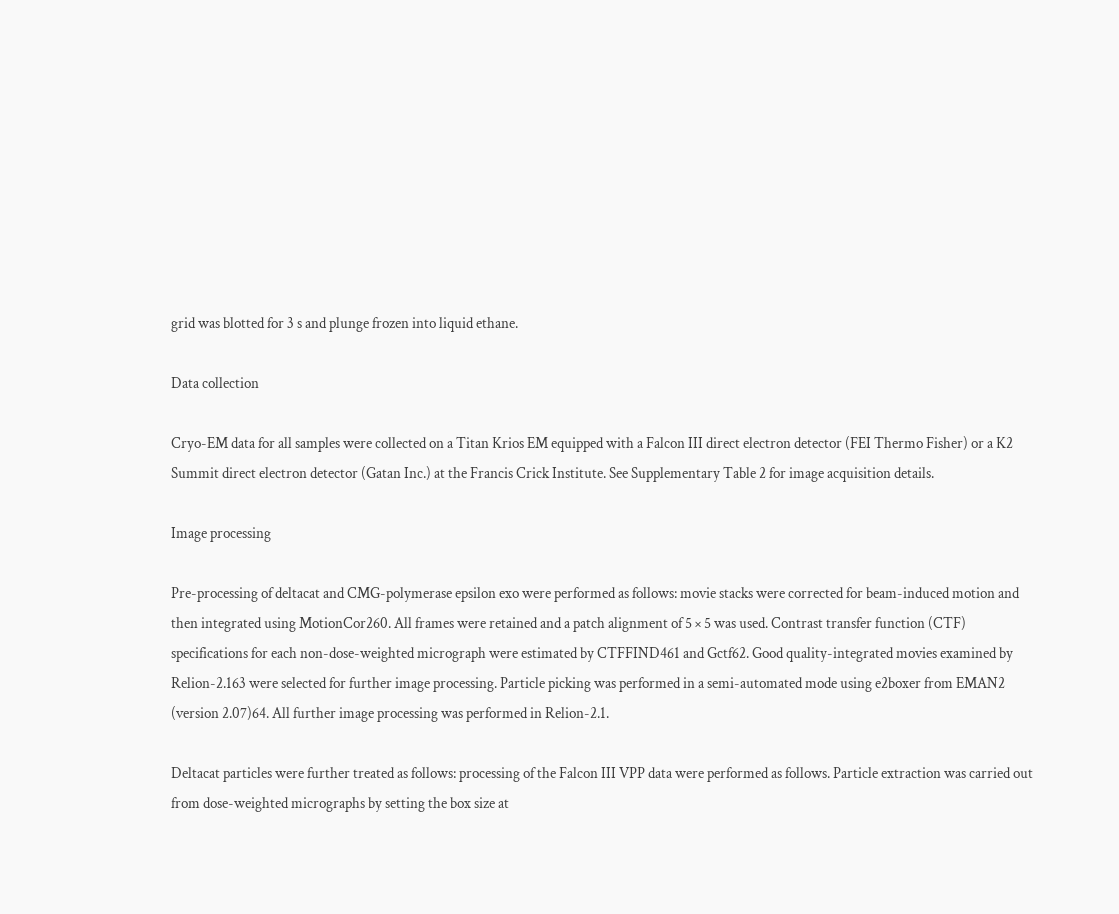grid was blotted for 3 s and plunge frozen into liquid ethane.

Data collection

Cryo-EM data for all samples were collected on a Titan Krios EM equipped with a Falcon III direct electron detector (FEI Thermo Fisher) or a K2 Summit direct electron detector (Gatan Inc.) at the Francis Crick Institute. See Supplementary Table 2 for image acquisition details.

Image processing

Pre-processing of deltacat and CMG-polymerase epsilon exo were performed as follows: movie stacks were corrected for beam-induced motion and then integrated using MotionCor260. All frames were retained and a patch alignment of 5 × 5 was used. Contrast transfer function (CTF) specifications for each non-dose-weighted micrograph were estimated by CTFFIND461 and Gctf62. Good quality-integrated movies examined by Relion-2.163 were selected for further image processing. Particle picking was performed in a semi-automated mode using e2boxer from EMAN2 (version 2.07)64. All further image processing was performed in Relion-2.1.

Deltacat particles were further treated as follows: processing of the Falcon III VPP data were performed as follows. Particle extraction was carried out from dose-weighted micrographs by setting the box size at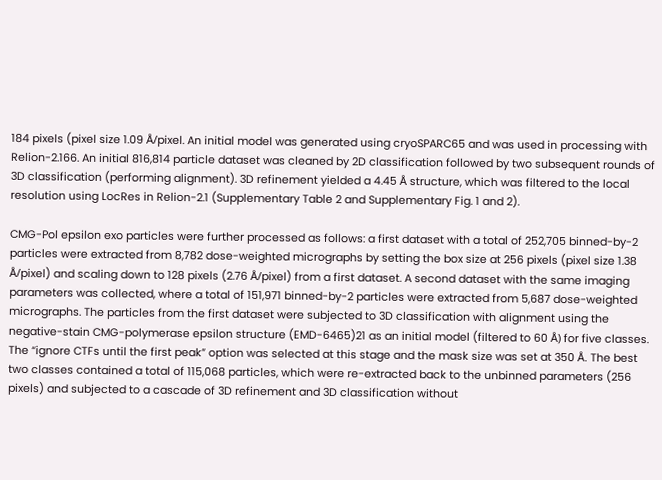184 pixels (pixel size 1.09 Å/pixel. An initial model was generated using cryoSPARC65 and was used in processing with Relion-2.166. An initial 816,814 particle dataset was cleaned by 2D classification followed by two subsequent rounds of 3D classification (performing alignment). 3D refinement yielded a 4.45 Å structure, which was filtered to the local resolution using LocRes in Relion-2.1 (Supplementary Table 2 and Supplementary Fig. 1 and 2).

CMG-Pol epsilon exo particles were further processed as follows: a first dataset with a total of 252,705 binned-by-2 particles were extracted from 8,782 dose-weighted micrographs by setting the box size at 256 pixels (pixel size 1.38 Å/pixel) and scaling down to 128 pixels (2.76 Å/pixel) from a first dataset. A second dataset with the same imaging parameters was collected, where a total of 151,971 binned-by-2 particles were extracted from 5,687 dose-weighted micrographs. The particles from the first dataset were subjected to 3D classification with alignment using the negative-stain CMG-polymerase epsilon structure (EMD-6465)21 as an initial model (filtered to 60 Å) for five classes. The “ignore CTFs until the first peak” option was selected at this stage and the mask size was set at 350 Å. The best two classes contained a total of 115,068 particles, which were re-extracted back to the unbinned parameters (256 pixels) and subjected to a cascade of 3D refinement and 3D classification without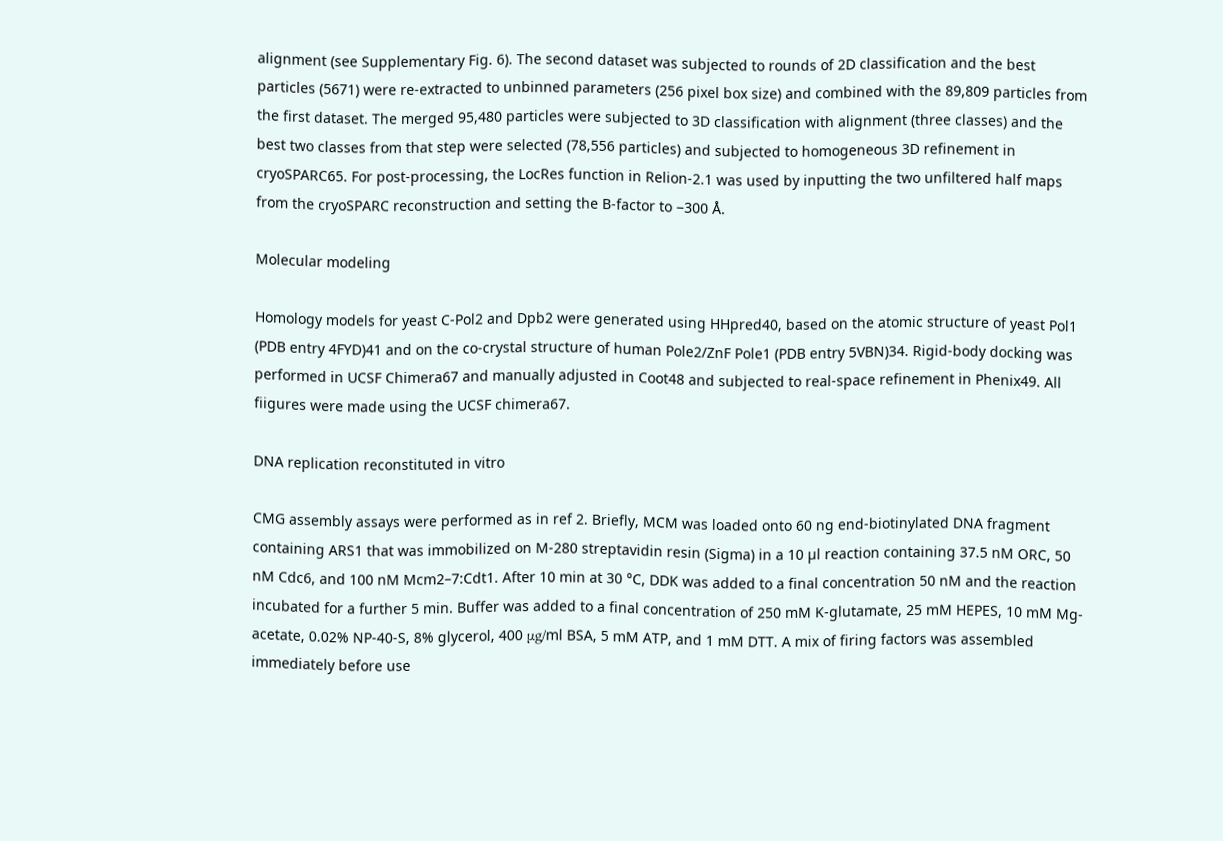alignment (see Supplementary Fig. 6). The second dataset was subjected to rounds of 2D classification and the best particles (5671) were re-extracted to unbinned parameters (256 pixel box size) and combined with the 89,809 particles from the first dataset. The merged 95,480 particles were subjected to 3D classification with alignment (three classes) and the best two classes from that step were selected (78,556 particles) and subjected to homogeneous 3D refinement in cryoSPARC65. For post-processing, the LocRes function in Relion-2.1 was used by inputting the two unfiltered half maps from the cryoSPARC reconstruction and setting the B-factor to −300 Å.

Molecular modeling

Homology models for yeast C-Pol2 and Dpb2 were generated using HHpred40, based on the atomic structure of yeast Pol1 (PDB entry 4FYD)41 and on the co-crystal structure of human Pole2/ZnF Pole1 (PDB entry 5VBN)34. Rigid-body docking was performed in UCSF Chimera67 and manually adjusted in Coot48 and subjected to real-space refinement in Phenix49. All fiigures were made using the UCSF chimera67.

DNA replication reconstituted in vitro

CMG assembly assays were performed as in ref 2. Briefly, MCM was loaded onto 60 ng end-biotinylated DNA fragment containing ARS1 that was immobilized on M-280 streptavidin resin (Sigma) in a 10 µl reaction containing 37.5 nM ORC, 50 nM Cdc6, and 100 nM Mcm2–7:Cdt1. After 10 min at 30 °C, DDK was added to a final concentration 50 nM and the reaction incubated for a further 5 min. Buffer was added to a final concentration of 250 mM K-glutamate, 25 mM HEPES, 10 mM Mg-acetate, 0.02% NP-40-S, 8% glycerol, 400 μg/ml BSA, 5 mM ATP, and 1 mM DTT. A mix of firing factors was assembled immediately before use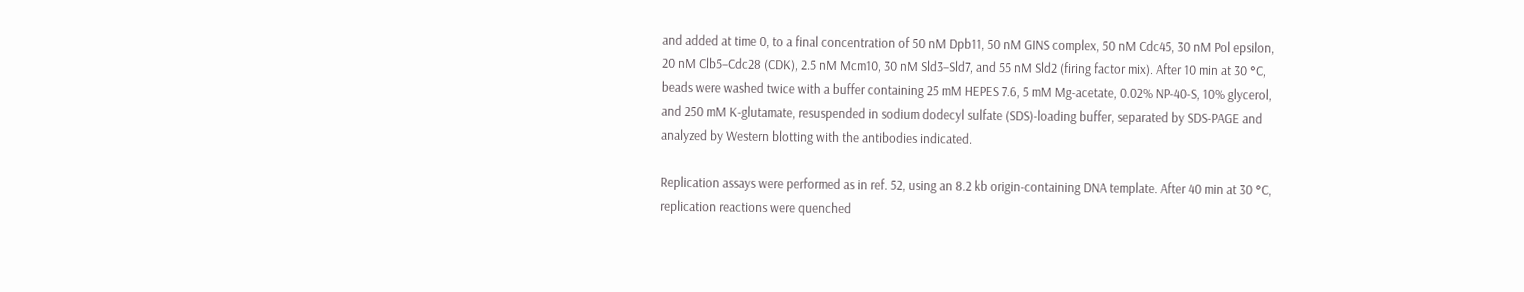and added at time 0, to a final concentration of 50 nM Dpb11, 50 nM GINS complex, 50 nM Cdc45, 30 nM Pol epsilon, 20 nM Clb5–Cdc28 (CDK), 2.5 nM Mcm10, 30 nM Sld3–Sld7, and 55 nM Sld2 (firing factor mix). After 10 min at 30 °C, beads were washed twice with a buffer containing 25 mM HEPES 7.6, 5 mM Mg-acetate, 0.02% NP-40-S, 10% glycerol, and 250 mM K-glutamate, resuspended in sodium dodecyl sulfate (SDS)-loading buffer, separated by SDS-PAGE and analyzed by Western blotting with the antibodies indicated.

Replication assays were performed as in ref. 52, using an 8.2 kb origin-containing DNA template. After 40 min at 30 °C, replication reactions were quenched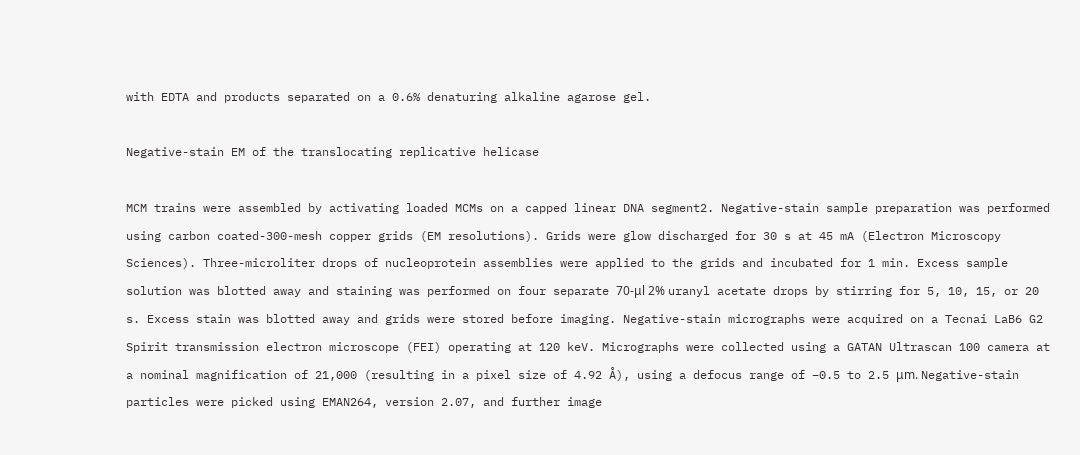with EDTA and products separated on a 0.6% denaturing alkaline agarose gel.

Negative-stain EM of the translocating replicative helicase

MCM trains were assembled by activating loaded MCMs on a capped linear DNA segment2. Negative-stain sample preparation was performed using carbon coated-300-mesh copper grids (EM resolutions). Grids were glow discharged for 30 s at 45 mA (Electron Microscopy Sciences). Three-microliter drops of nucleoprotein assemblies were applied to the grids and incubated for 1 min. Excess sample solution was blotted away and staining was performed on four separate 70-μl 2% uranyl acetate drops by stirring for 5, 10, 15, or 20 s. Excess stain was blotted away and grids were stored before imaging. Negative-stain micrographs were acquired on a Tecnai LaB6 G2 Spirit transmission electron microscope (FEI) operating at 120 keV. Micrographs were collected using a GATAN Ultrascan 100 camera at a nominal magnification of 21,000 (resulting in a pixel size of 4.92 Å), using a defocus range of −0.5 to 2.5 μm. Negative-stain particles were picked using EMAN264, version 2.07, and further image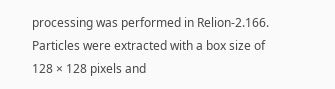processing was performed in Relion-2.166. Particles were extracted with a box size of 128 × 128 pixels and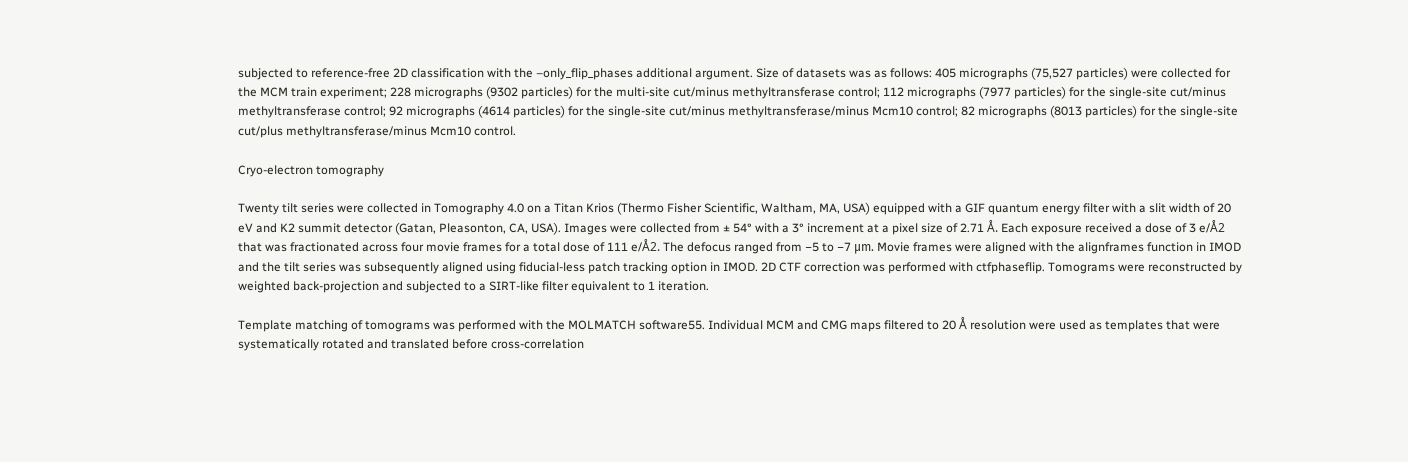subjected to reference-free 2D classification with the –only_flip_phases additional argument. Size of datasets was as follows: 405 micrographs (75,527 particles) were collected for the MCM train experiment; 228 micrographs (9302 particles) for the multi-site cut/minus methyltransferase control; 112 micrographs (7977 particles) for the single-site cut/minus methyltransferase control; 92 micrographs (4614 particles) for the single-site cut/minus methyltransferase/minus Mcm10 control; 82 micrographs (8013 particles) for the single-site cut/plus methyltransferase/minus Mcm10 control.

Cryo-electron tomography

Twenty tilt series were collected in Tomography 4.0 on a Titan Krios (Thermo Fisher Scientific, Waltham, MA, USA) equipped with a GIF quantum energy filter with a slit width of 20 eV and K2 summit detector (Gatan, Pleasonton, CA, USA). Images were collected from ± 54° with a 3° increment at a pixel size of 2.71 Å. Each exposure received a dose of 3 e/Å2 that was fractionated across four movie frames for a total dose of 111 e/Å2. The defocus ranged from −5 to −7 μm. Movie frames were aligned with the alignframes function in IMOD and the tilt series was subsequently aligned using fiducial-less patch tracking option in IMOD. 2D CTF correction was performed with ctfphaseflip. Tomograms were reconstructed by weighted back-projection and subjected to a SIRT-like filter equivalent to 1 iteration.

Template matching of tomograms was performed with the MOLMATCH software55. Individual MCM and CMG maps filtered to 20 Å resolution were used as templates that were systematically rotated and translated before cross-correlation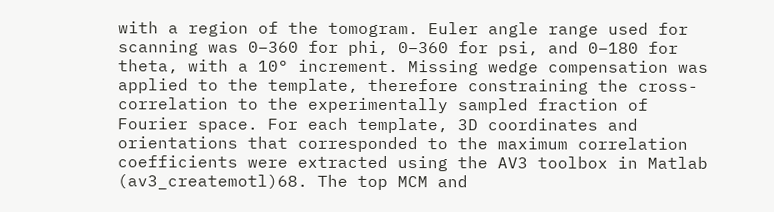with a region of the tomogram. Euler angle range used for scanning was 0–360 for phi, 0–360 for psi, and 0–180 for theta, with a 10° increment. Missing wedge compensation was applied to the template, therefore constraining the cross-correlation to the experimentally sampled fraction of Fourier space. For each template, 3D coordinates and orientations that corresponded to the maximum correlation coefficients were extracted using the AV3 toolbox in Matlab (av3_createmotl)68. The top MCM and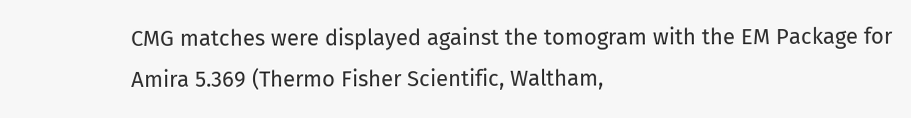CMG matches were displayed against the tomogram with the EM Package for Amira 5.369 (Thermo Fisher Scientific, Waltham,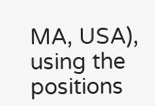MA, USA), using the positions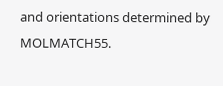and orientations determined by MOLMATCH55.